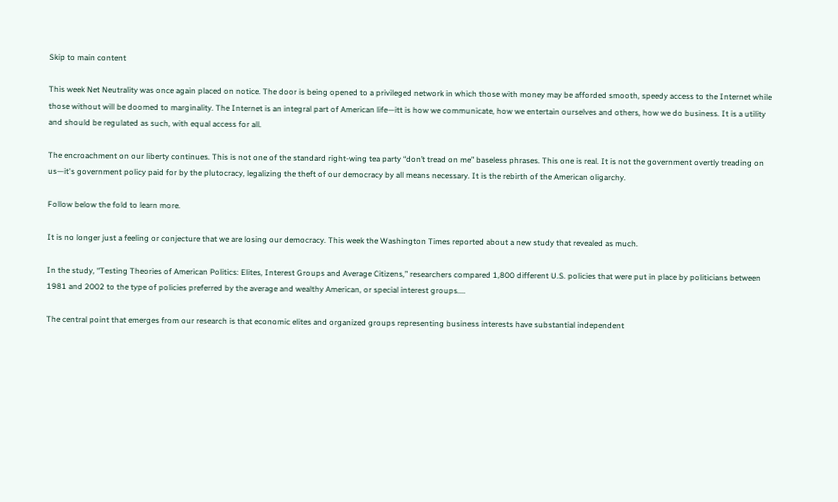Skip to main content

This week Net Neutrality was once again placed on notice. The door is being opened to a privileged network in which those with money may be afforded smooth, speedy access to the Internet while those without will be doomed to marginality. The Internet is an integral part of American life—itt is how we communicate, how we entertain ourselves and others, how we do business. It is a utility and should be regulated as such, with equal access for all.

The encroachment on our liberty continues. This is not one of the standard right-wing tea party “don’t tread on me” baseless phrases. This one is real. It is not the government overtly treading on us—it's government policy paid for by the plutocracy, legalizing the theft of our democracy by all means necessary. It is the rebirth of the American oligarchy.

Follow below the fold to learn more.

It is no longer just a feeling or conjecture that we are losing our democracy. This week the Washington Times reported about a new study that revealed as much.

In the study, “Testing Theories of American Politics: Elites, Interest Groups and Average Citizens,” researchers compared 1,800 different U.S. policies that were put in place by politicians between 1981 and 2002 to the type of policies preferred by the average and wealthy American, or special interest groups....

The central point that emerges from our research is that economic elites and organized groups representing business interests have substantial independent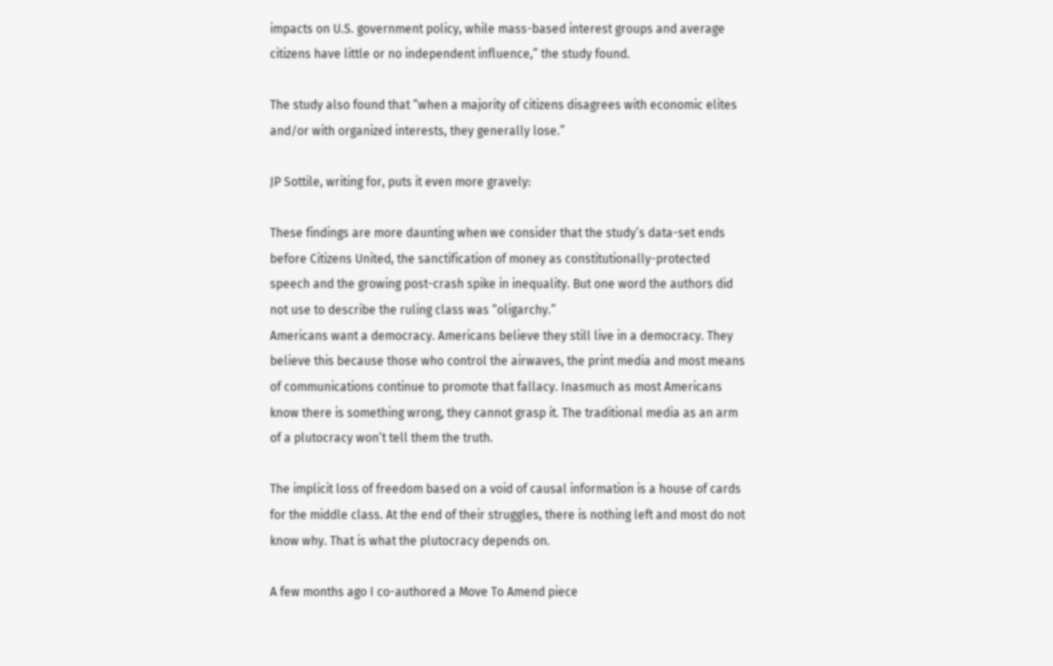impacts on U.S. government policy, while mass-based interest groups and average citizens have little or no independent influence,” the study found.

The study also found that “when a majority of citizens disagrees with economic elites and/or with organized interests, they generally lose.”

JP Sottile, writing for, puts it even more gravely:

These findings are more daunting when we consider that the study’s data-set ends before Citizens United, the sanctification of money as constitutionally-protected speech and the growing post-crash spike in inequality. But one word the authors did not use to describe the ruling class was “oligarchy.”
Americans want a democracy. Americans believe they still live in a democracy. They believe this because those who control the airwaves, the print media and most means of communications continue to promote that fallacy. Inasmuch as most Americans know there is something wrong, they cannot grasp it. The traditional media as an arm of a plutocracy won’t tell them the truth.

The implicit loss of freedom based on a void of causal information is a house of cards for the middle class. At the end of their struggles, there is nothing left and most do not know why. That is what the plutocracy depends on.

A few months ago I co-authored a Move To Amend piece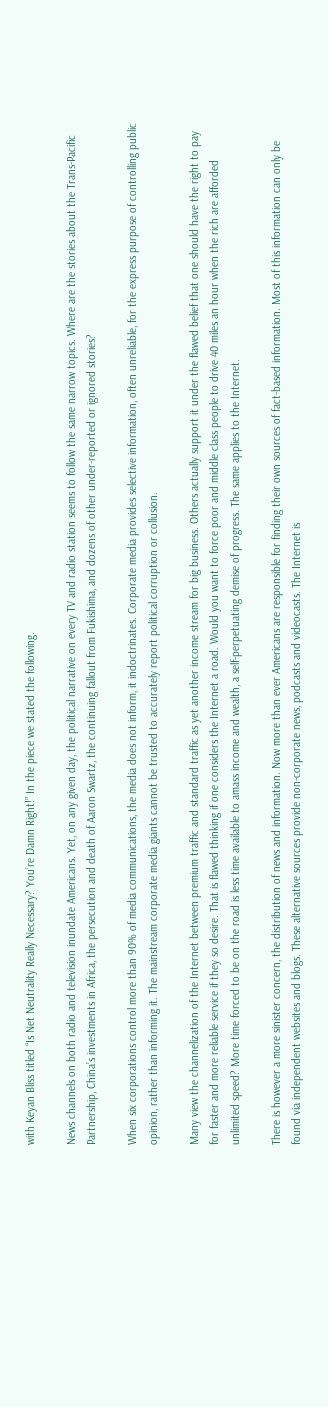with Keyan Bliss titled “Is Net Neutrality Really Necessary? You’re Damn Right!” In the piece we stated the following.

News channels on both radio and television inundate Americans. Yet, on any given day, the political narrative on every TV and radio station seems to follow the same narrow topics. Where are the stories about the Trans-Pacific Partnership, China’s investments in Africa, the persecution and death of Aaron Swartz, the continuing fallout from Fukishima, and dozens of other under-reported or ignored stories?

When six corporations control more than 90% of media communications, the media does not inform, it indoctrinates. Corporate media provides selective information, often unreliable, for the express purpose of controlling public opinion, rather than informing it. The mainstream corporate media giants cannot be trusted to accurately report political corruption or collusion.

Many view the channelization of the Internet between premium traffic and standard traffic as yet another income stream for big business. Others actually support it under the flawed belief that one should have the right to pay for faster and more reliable service if they so desire. That is flawed thinking if one considers the Internet a road. Would you want to force poor and middle class people to drive 40 miles an hour when the rich are afforded unlimited speed? More time forced to be on the road is less time available to amass income and wealth, a self-perpetuating demise of progress. The same applies to the Internet.

There is however a more sinister concern, the distribution of news and information. Now more than ever Americans are responsible for finding their own sources of fact-based information. Most of this information can only be found via independent websites and blogs. These alternative sources provide non-corporate news, podcasts and videocasts. The Internet is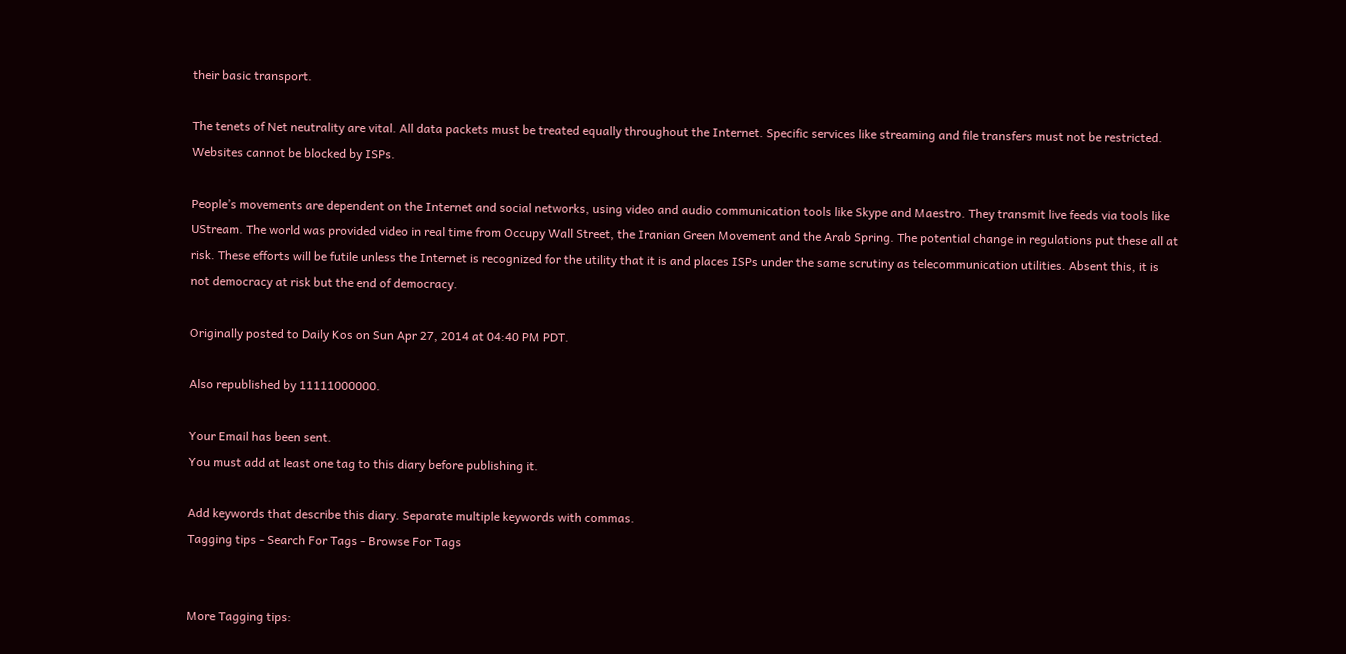their basic transport.

The tenets of Net neutrality are vital. All data packets must be treated equally throughout the Internet. Specific services like streaming and file transfers must not be restricted. Websites cannot be blocked by ISPs.

People’s movements are dependent on the Internet and social networks, using video and audio communication tools like Skype and Maestro. They transmit live feeds via tools like UStream. The world was provided video in real time from Occupy Wall Street, the Iranian Green Movement and the Arab Spring. The potential change in regulations put these all at risk. These efforts will be futile unless the Internet is recognized for the utility that it is and places ISPs under the same scrutiny as telecommunication utilities. Absent this, it is not democracy at risk but the end of democracy.

Originally posted to Daily Kos on Sun Apr 27, 2014 at 04:40 PM PDT.

Also republished by 11111000000.

Your Email has been sent.
You must add at least one tag to this diary before publishing it.

Add keywords that describe this diary. Separate multiple keywords with commas.
Tagging tips - Search For Tags - Browse For Tags


More Tagging tips: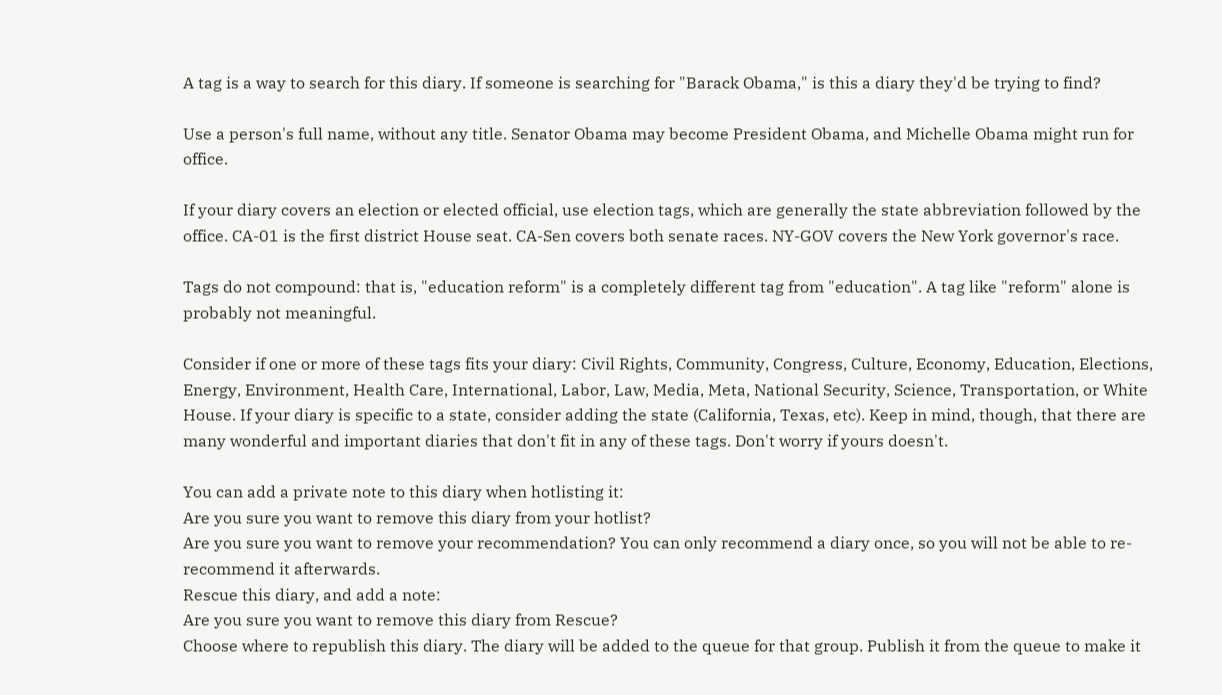A tag is a way to search for this diary. If someone is searching for "Barack Obama," is this a diary they'd be trying to find?

Use a person's full name, without any title. Senator Obama may become President Obama, and Michelle Obama might run for office.

If your diary covers an election or elected official, use election tags, which are generally the state abbreviation followed by the office. CA-01 is the first district House seat. CA-Sen covers both senate races. NY-GOV covers the New York governor's race.

Tags do not compound: that is, "education reform" is a completely different tag from "education". A tag like "reform" alone is probably not meaningful.

Consider if one or more of these tags fits your diary: Civil Rights, Community, Congress, Culture, Economy, Education, Elections, Energy, Environment, Health Care, International, Labor, Law, Media, Meta, National Security, Science, Transportation, or White House. If your diary is specific to a state, consider adding the state (California, Texas, etc). Keep in mind, though, that there are many wonderful and important diaries that don't fit in any of these tags. Don't worry if yours doesn't.

You can add a private note to this diary when hotlisting it:
Are you sure you want to remove this diary from your hotlist?
Are you sure you want to remove your recommendation? You can only recommend a diary once, so you will not be able to re-recommend it afterwards.
Rescue this diary, and add a note:
Are you sure you want to remove this diary from Rescue?
Choose where to republish this diary. The diary will be added to the queue for that group. Publish it from the queue to make it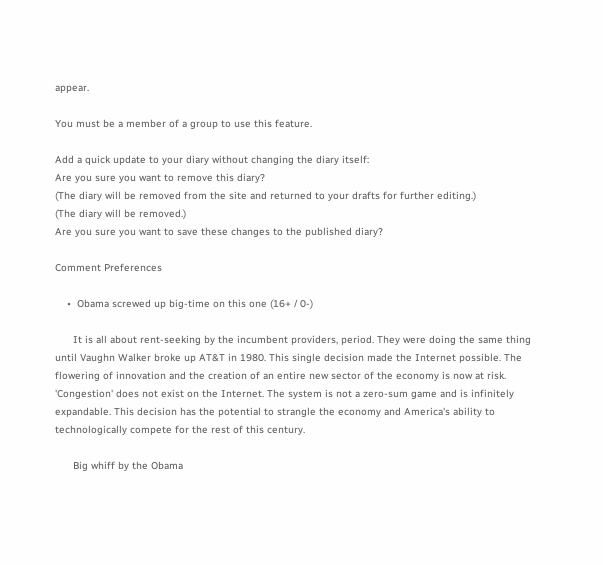appear.

You must be a member of a group to use this feature.

Add a quick update to your diary without changing the diary itself:
Are you sure you want to remove this diary?
(The diary will be removed from the site and returned to your drafts for further editing.)
(The diary will be removed.)
Are you sure you want to save these changes to the published diary?

Comment Preferences

    •  Obama screwed up big-time on this one (16+ / 0-)

      It is all about rent-seeking by the incumbent providers, period. They were doing the same thing until Vaughn Walker broke up AT&T in 1980. This single decision made the Internet possible. The flowering of innovation and the creation of an entire new sector of the economy is now at risk. 'Congestion' does not exist on the Internet. The system is not a zero-sum game and is infinitely expandable. This decision has the potential to strangle the economy and America's ability to technologically compete for the rest of this century.

      Big whiff by the Obama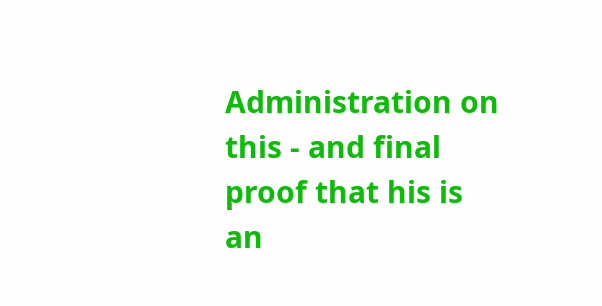Administration on this - and final proof that his is an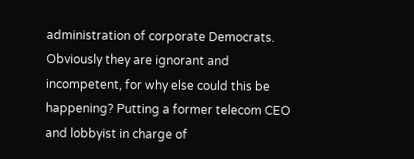administration of corporate Democrats. Obviously they are ignorant and incompetent, for why else could this be happening? Putting a former telecom CEO and lobbyist in charge of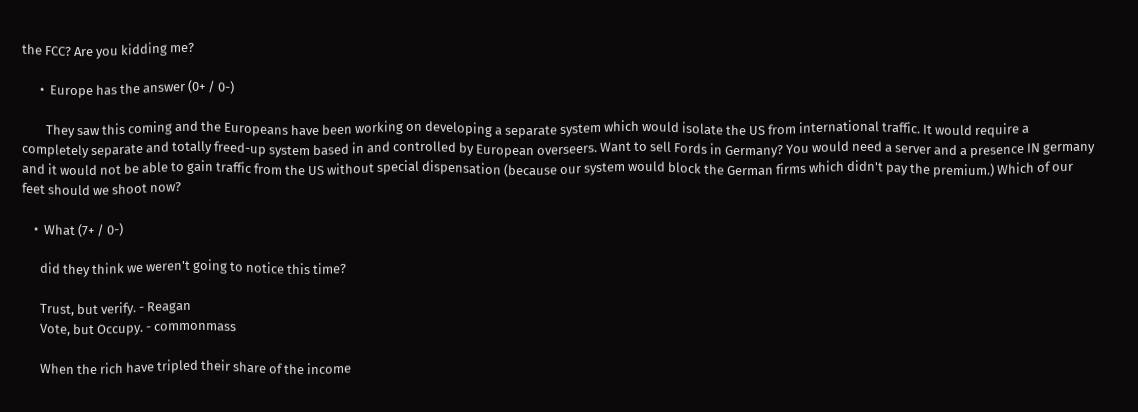the FCC? Are you kidding me?

      •  Europe has the answer (0+ / 0-)

        They saw this coming and the Europeans have been working on developing a separate system which would isolate the US from international traffic. It would require a completely separate and totally freed-up system based in and controlled by European overseers. Want to sell Fords in Germany? You would need a server and a presence IN germany and it would not be able to gain traffic from the US without special dispensation (because our system would block the German firms which didn't pay the premium.) Which of our feet should we shoot now?

    •  What (7+ / 0-)

      did they think we weren't going to notice this time?

      Trust, but verify. - Reagan
      Vote, but Occupy. - commonmass

      When the rich have tripled their share of the income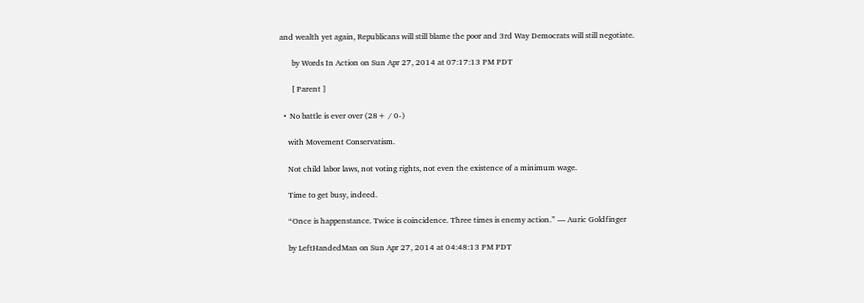and wealth yet again, Republicans will still blame the poor and 3rd Way Democrats will still negotiate.

      by Words In Action on Sun Apr 27, 2014 at 07:17:13 PM PDT

      [ Parent ]

  •  No battle is ever over (28+ / 0-)

    with Movement Conservatism.

    Not child labor laws, not voting rights, not even the existence of a minimum wage.

    Time to get busy, indeed.

    “Once is happenstance. Twice is coincidence. Three times is enemy action.” — Auric Goldfinger

    by LeftHandedMan on Sun Apr 27, 2014 at 04:48:13 PM PDT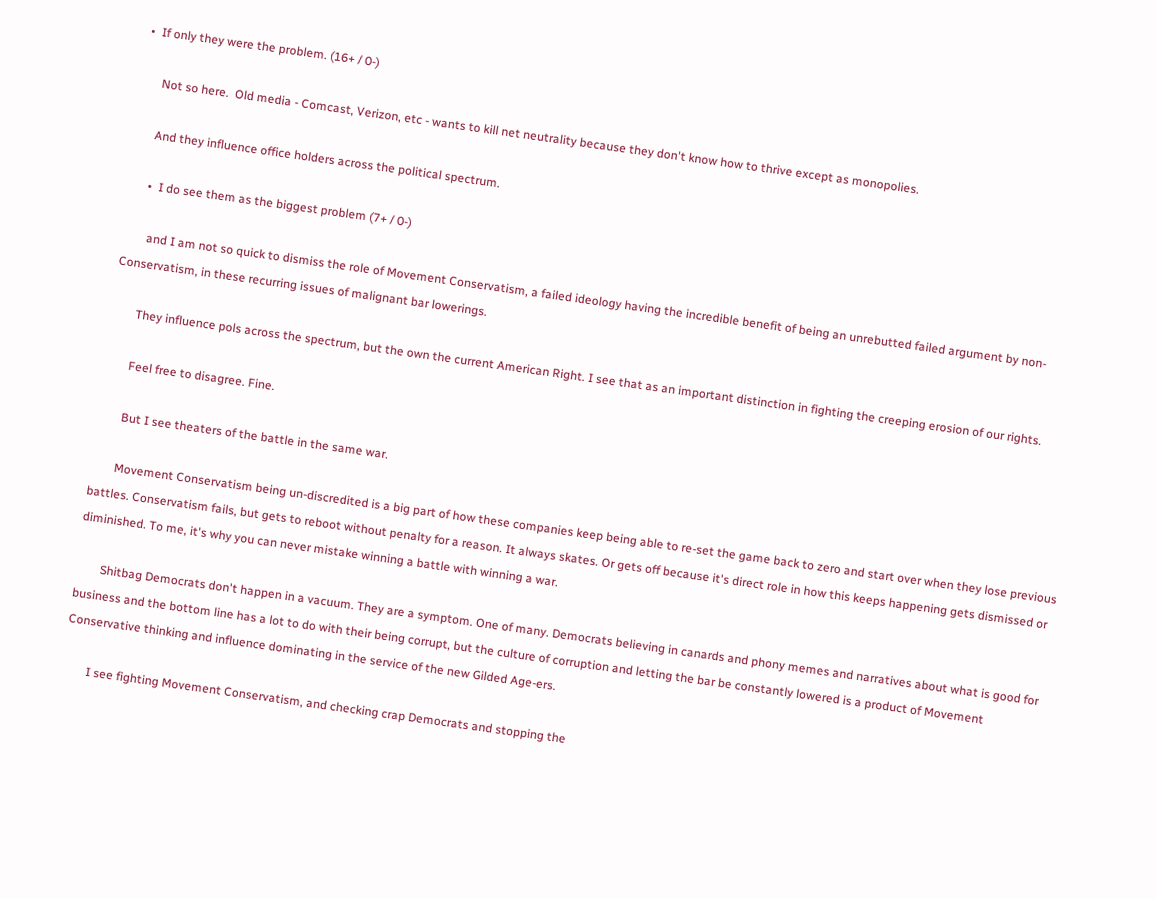•  If only they were the problem. (16+ / 0-)

      Not so here.  Old media - Comcast, Verizon, etc - wants to kill net neutrality because they don't know how to thrive except as monopolies.

      And they influence office holders across the political spectrum.

      •  I do see them as the biggest problem (7+ / 0-)

        and I am not so quick to dismiss the role of Movement Conservatism, a failed ideology having the incredible benefit of being an unrebutted failed argument by non-Conservatism, in these recurring issues of malignant bar lowerings.

        They influence pols across the spectrum, but the own the current American Right. I see that as an important distinction in fighting the creeping erosion of our rights.

        Feel free to disagree. Fine.

        But I see theaters of the battle in the same war.

        Movement Conservatism being un-discredited is a big part of how these companies keep being able to re-set the game back to zero and start over when they lose previous battles. Conservatism fails, but gets to reboot without penalty for a reason. It always skates. Or gets off because it's direct role in how this keeps happening gets dismissed or diminished. To me, it's why you can never mistake winning a battle with winning a war.

        Shitbag Democrats don't happen in a vacuum. They are a symptom. One of many. Democrats believing in canards and phony memes and narratives about what is good for business and the bottom line has a lot to do with their being corrupt, but the culture of corruption and letting the bar be constantly lowered is a product of Movement Conservative thinking and influence dominating in the service of the new Gilded Age-ers.

        I see fighting Movement Conservatism, and checking crap Democrats and stopping the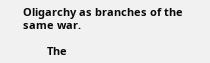Oligarchy as branches of the same war.

        The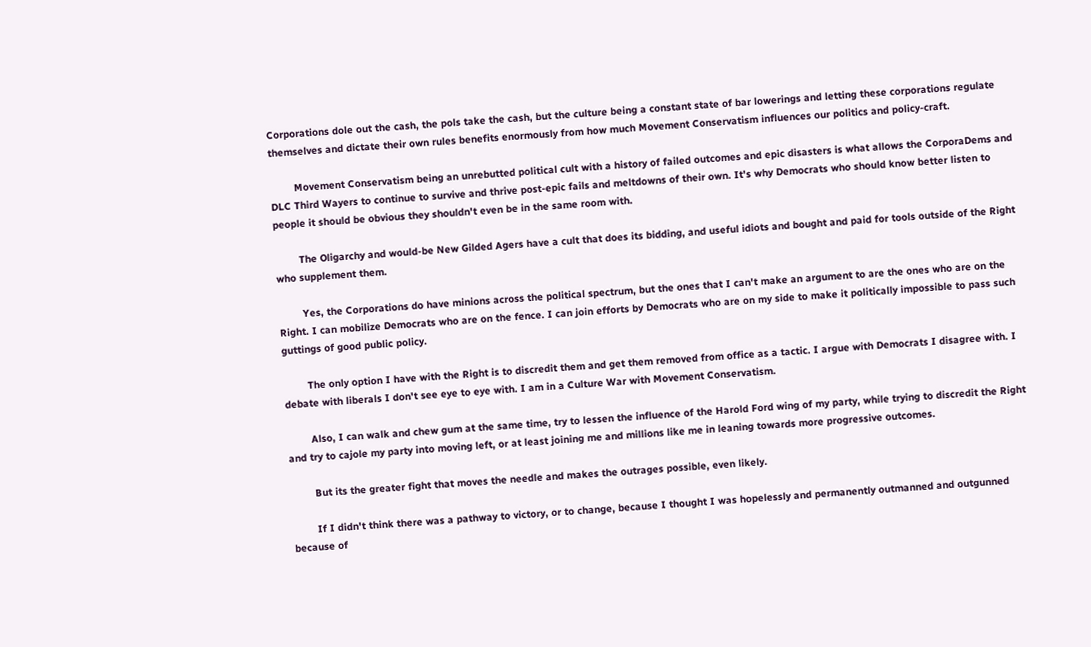Corporations dole out the cash, the pols take the cash, but the culture being a constant state of bar lowerings and letting these corporations regulate themselves and dictate their own rules benefits enormously from how much Movement Conservatism influences our politics and policy-craft.

        Movement Conservatism being an unrebutted political cult with a history of failed outcomes and epic disasters is what allows the CorporaDems and DLC Third Wayers to continue to survive and thrive post-epic fails and meltdowns of their own. It's why Democrats who should know better listen to people it should be obvious they shouldn't even be in the same room with.

        The Oligarchy and would-be New Gilded Agers have a cult that does its bidding, and useful idiots and bought and paid for tools outside of the Right who supplement them.

        Yes, the Corporations do have minions across the political spectrum, but the ones that I can't make an argument to are the ones who are on the Right. I can mobilize Democrats who are on the fence. I can join efforts by Democrats who are on my side to make it politically impossible to pass such guttings of good public policy.

        The only option I have with the Right is to discredit them and get them removed from office as a tactic. I argue with Democrats I disagree with. I debate with liberals I don't see eye to eye with. I am in a Culture War with Movement Conservatism.

        Also, I can walk and chew gum at the same time, try to lessen the influence of the Harold Ford wing of my party, while trying to discredit the Right and try to cajole my party into moving left, or at least joining me and millions like me in leaning towards more progressive outcomes.

        But its the greater fight that moves the needle and makes the outrages possible, even likely.

        If I didn't think there was a pathway to victory, or to change, because I thought I was hopelessly and permanently outmanned and outgunned because of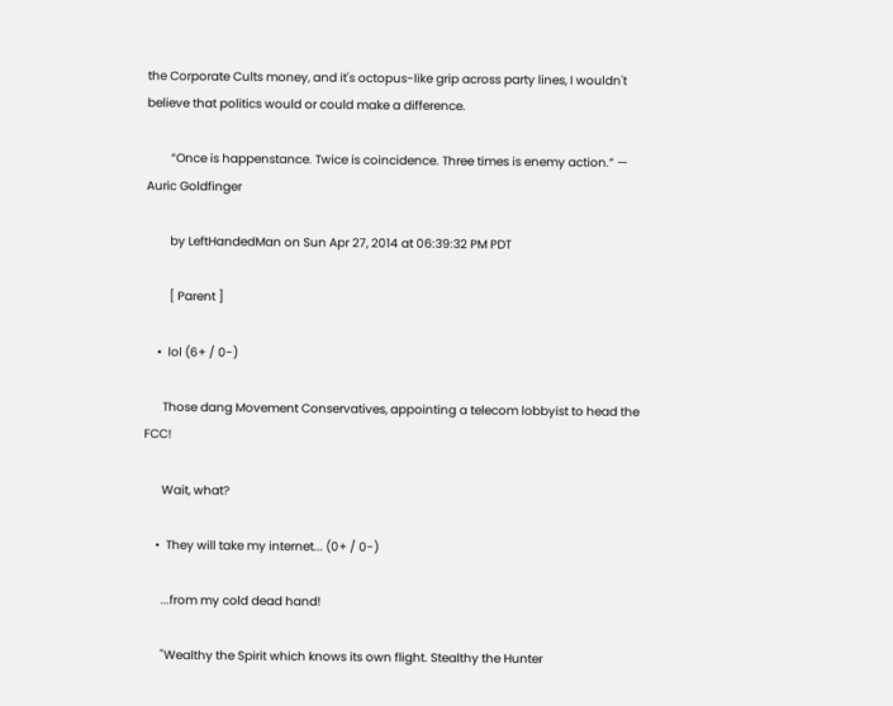the Corporate Cults money, and it's octopus-like grip across party lines, I wouldn't believe that politics would or could make a difference.

        “Once is happenstance. Twice is coincidence. Three times is enemy action.” — Auric Goldfinger

        by LeftHandedMan on Sun Apr 27, 2014 at 06:39:32 PM PDT

        [ Parent ]

    •  lol (6+ / 0-)

      Those dang Movement Conservatives, appointing a telecom lobbyist to head the FCC!

      Wait, what?

    •  They will take my internet... (0+ / 0-)

      ...from my cold dead hand!

      "Wealthy the Spirit which knows its own flight. Stealthy the Hunter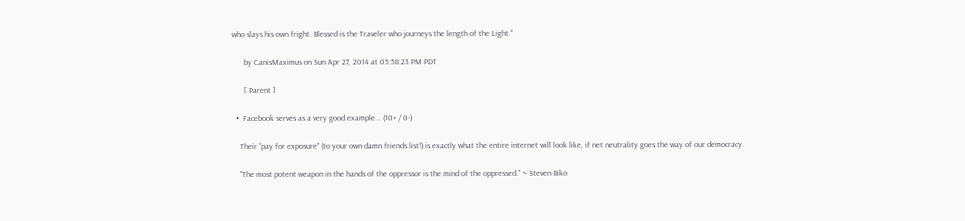who slays his own fright. Blessed is the Traveler who journeys the length of the Light."

      by CanisMaximus on Sun Apr 27, 2014 at 05:58:23 PM PDT

      [ Parent ]

  •  Facebook serves as a very good example... (10+ / 0-)

    Their "pay for exposure" (to your own damn friends list!) is exactly what the entire internet will look like, if net neutrality goes the way of our democracy.

    "The most potent weapon in the hands of the oppressor is the mind of the oppressed." ~ Steven Biko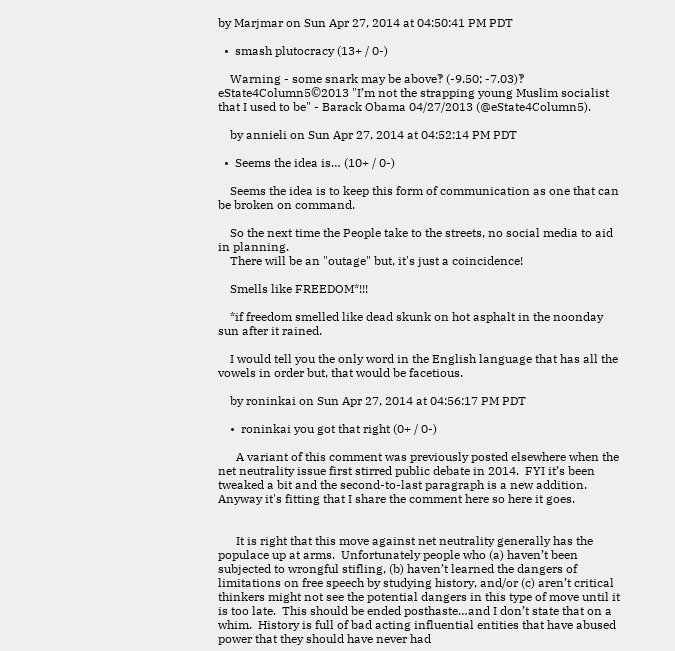by Marjmar on Sun Apr 27, 2014 at 04:50:41 PM PDT

  •  smash plutocracy (13+ / 0-)

    Warning - some snark may be above‽ (-9.50; -7.03)‽ eState4Column5©2013 "I’m not the strapping young Muslim socialist that I used to be" - Barack Obama 04/27/2013 (@eState4Column5).

    by annieli on Sun Apr 27, 2014 at 04:52:14 PM PDT

  •  Seems the idea is… (10+ / 0-)

    Seems the idea is to keep this form of communication as one that can be broken on command.

    So the next time the People take to the streets, no social media to aid in planning.
    There will be an "outage" but, it's just a coincidence!

    Smells like FREEDOM*!!!

    *if freedom smelled like dead skunk on hot asphalt in the noonday sun after it rained.

    I would tell you the only word in the English language that has all the vowels in order but, that would be facetious.

    by roninkai on Sun Apr 27, 2014 at 04:56:17 PM PDT

    •  roninkai you got that right (0+ / 0-)

      A variant of this comment was previously posted elsewhere when the net neutrality issue first stirred public debate in 2014.  FYI it’s been tweaked a bit and the second-to-last paragraph is a new addition.  Anyway it's fitting that I share the comment here so here it goes.


      It is right that this move against net neutrality generally has the populace up at arms.  Unfortunately people who (a) haven’t been subjected to wrongful stifling, (b) haven’t learned the dangers of limitations on free speech by studying history, and/or (c) aren’t critical thinkers might not see the potential dangers in this type of move until it is too late.  This should be ended posthaste…and I don’t state that on a whim.  History is full of bad acting influential entities that have abused power that they should have never had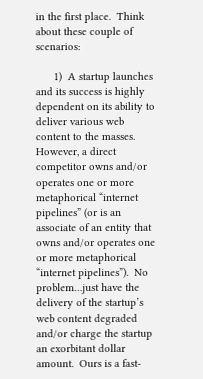in the first place.  Think about these couple of scenarios:

      1)  A startup launches and its success is highly dependent on its ability to deliver various web content to the masses.  However, a direct competitor owns and/or operates one or more metaphorical “internet pipelines” (or is an associate of an entity that owns and/or operates one or more metaphorical “internet pipelines”).  No problem…just have the delivery of the startup’s web content degraded and/or charge the startup an exorbitant dollar amount.  Ours is a fast-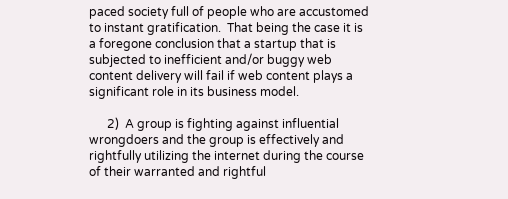paced society full of people who are accustomed to instant gratification.  That being the case it is a foregone conclusion that a startup that is subjected to inefficient and/or buggy web content delivery will fail if web content plays a significant role in its business model.

      2)  A group is fighting against influential wrongdoers and the group is effectively and rightfully utilizing the internet during the course of their warranted and rightful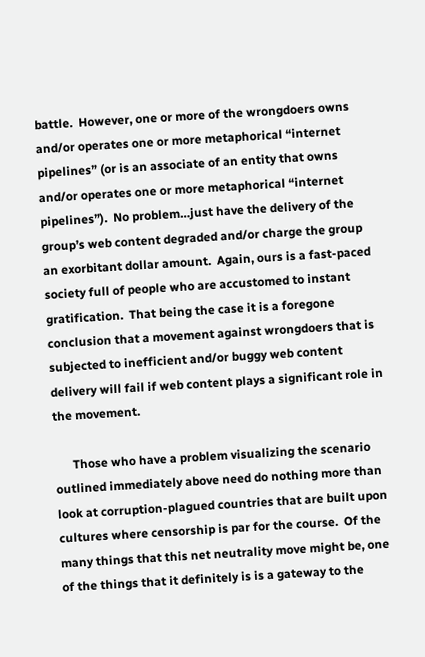battle.  However, one or more of the wrongdoers owns and/or operates one or more metaphorical “internet pipelines” (or is an associate of an entity that owns and/or operates one or more metaphorical “internet pipelines”).  No problem…just have the delivery of the group’s web content degraded and/or charge the group an exorbitant dollar amount.  Again, ours is a fast-paced society full of people who are accustomed to instant gratification.  That being the case it is a foregone conclusion that a movement against wrongdoers that is subjected to inefficient and/or buggy web content delivery will fail if web content plays a significant role in the movement.

      Those who have a problem visualizing the scenario outlined immediately above need do nothing more than look at corruption-plagued countries that are built upon cultures where censorship is par for the course.  Of the many things that this net neutrality move might be, one of the things that it definitely is is a gateway to the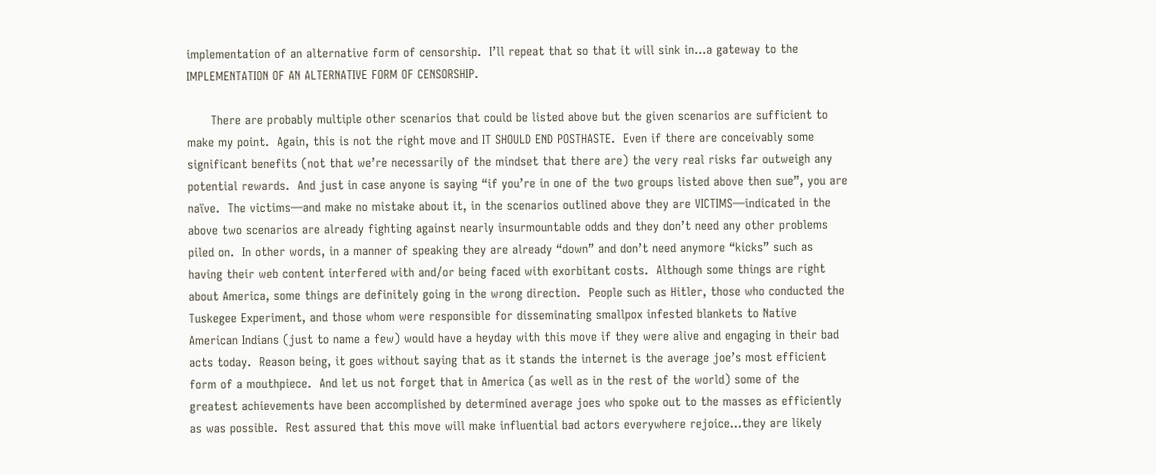implementation of an alternative form of censorship.  I’ll repeat that so that it will sink in…a gateway to the IMPLEMENTATION OF AN ALTERNATIVE FORM OF CENSORSHIP.

      There are probably multiple other scenarios that could be listed above but the given scenarios are sufficient to make my point.  Again, this is not the right move and IT SHOULD END POSTHASTE.  Even if there are conceivably some significant benefits (not that we’re necessarily of the mindset that there are) the very real risks far outweigh any potential rewards.  And just in case anyone is saying “if you’re in one of the two groups listed above then sue”, you are naïve.  The victims—and make no mistake about it, in the scenarios outlined above they are VICTIMS—indicated in the above two scenarios are already fighting against nearly insurmountable odds and they don’t need any other problems piled on.  In other words, in a manner of speaking they are already “down” and don’t need anymore “kicks” such as having their web content interfered with and/or being faced with exorbitant costs.  Although some things are right about America, some things are definitely going in the wrong direction.  People such as Hitler, those who conducted the Tuskegee Experiment, and those whom were responsible for disseminating smallpox infested blankets to Native American Indians (just to name a few) would have a heyday with this move if they were alive and engaging in their bad acts today.  Reason being, it goes without saying that as it stands the internet is the average joe’s most efficient form of a mouthpiece.  And let us not forget that in America (as well as in the rest of the world) some of the greatest achievements have been accomplished by determined average joes who spoke out to the masses as efficiently as was possible.  Rest assured that this move will make influential bad actors everywhere rejoice…they are likely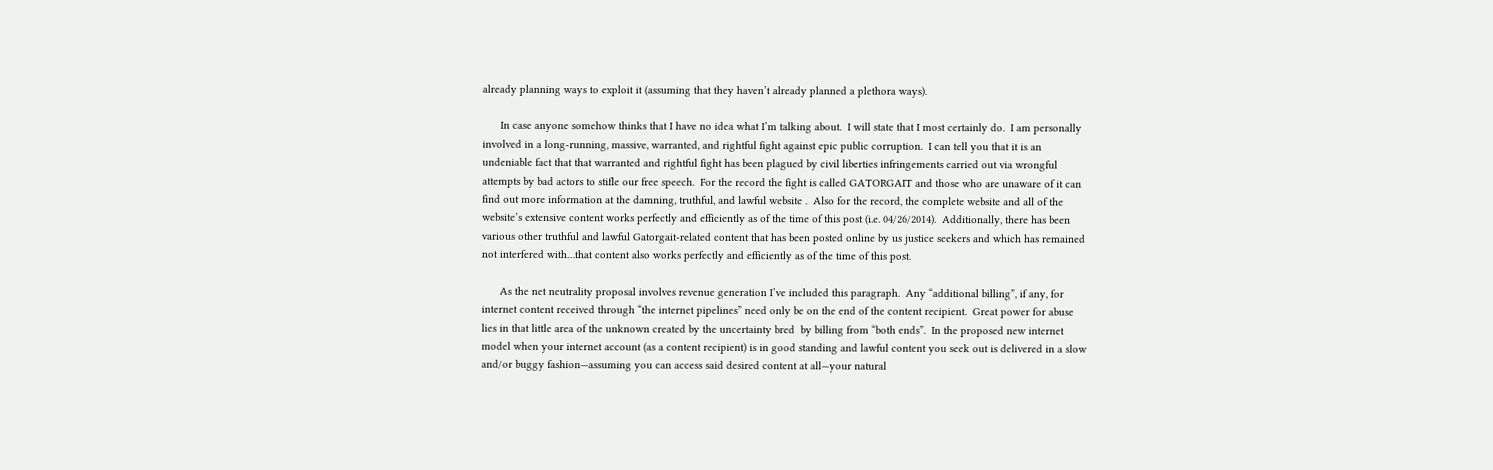already planning ways to exploit it (assuming that they haven’t already planned a plethora ways).

      In case anyone somehow thinks that I have no idea what I’m talking about.  I will state that I most certainly do.  I am personally involved in a long-running, massive, warranted, and rightful fight against epic public corruption.  I can tell you that it is an undeniable fact that that warranted and rightful fight has been plagued by civil liberties infringements carried out via wrongful attempts by bad actors to stifle our free speech.  For the record the fight is called GATORGAIT and those who are unaware of it can find out more information at the damning, truthful, and lawful website .  Also for the record, the complete website and all of the website’s extensive content works perfectly and efficiently as of the time of this post (i.e. 04/26/2014).  Additionally, there has been various other truthful and lawful Gatorgait-related content that has been posted online by us justice seekers and which has remained not interfered with…that content also works perfectly and efficiently as of the time of this post.

      As the net neutrality proposal involves revenue generation I’ve included this paragraph.  Any “additional billing”, if any, for internet content received through “the internet pipelines” need only be on the end of the content recipient.  Great power for abuse lies in that little area of the unknown created by the uncertainty bred  by billing from “both ends”.  In the proposed new internet model when your internet account (as a content recipient) is in good standing and lawful content you seek out is delivered in a slow and/or buggy fashion—assuming you can access said desired content at all—your natural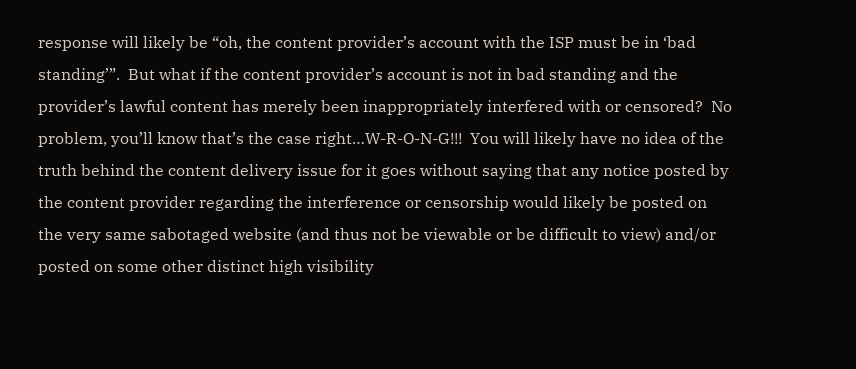response will likely be “oh, the content provider’s account with the ISP must be in ‘bad standing’”.  But what if the content provider’s account is not in bad standing and the provider’s lawful content has merely been inappropriately interfered with or censored?  No problem, you’ll know that’s the case right…W-R-O-N-G!!!  You will likely have no idea of the truth behind the content delivery issue for it goes without saying that any notice posted by the content provider regarding the interference or censorship would likely be posted on the very same sabotaged website (and thus not be viewable or be difficult to view) and/or posted on some other distinct high visibility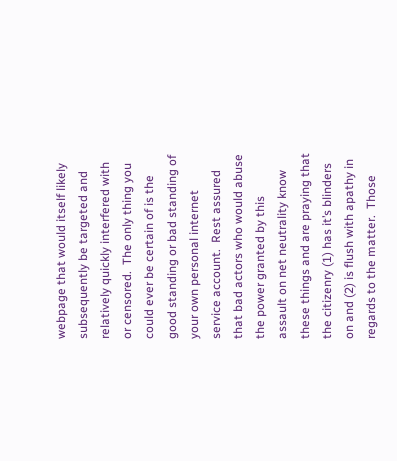webpage that would itself likely subsequently be targeted and relatively quickly interfered with or censored.  The only thing you could ever be certain of is the good standing or bad standing of your own personal internet service account.  Rest assured that bad actors who would abuse the power granted by this assault on net neutrality know these things and are praying that the citizenry (1) has it’s blinders on and (2) is flush with apathy in regards to the matter.  Those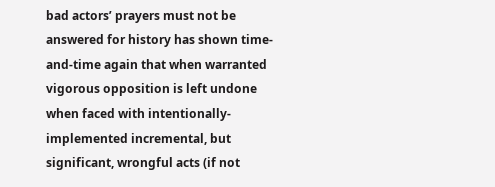bad actors’ prayers must not be answered for history has shown time-and-time again that when warranted vigorous opposition is left undone when faced with intentionally-implemented incremental, but significant, wrongful acts (if not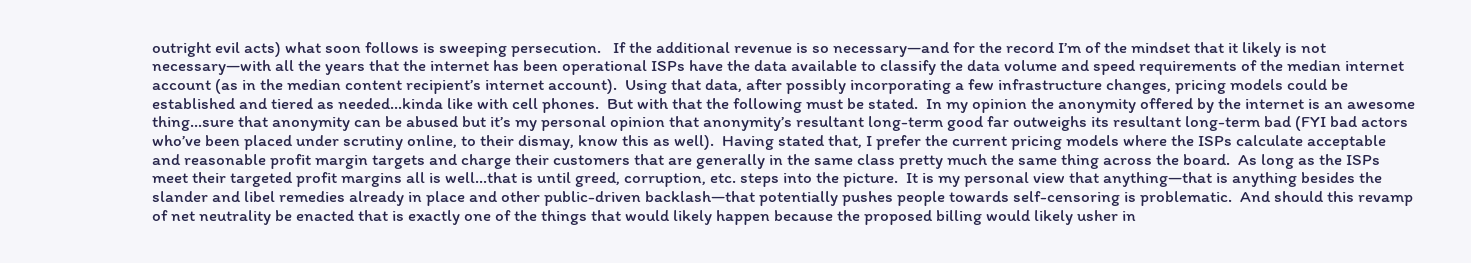outright evil acts) what soon follows is sweeping persecution.   If the additional revenue is so necessary—and for the record I’m of the mindset that it likely is not necessary—with all the years that the internet has been operational ISPs have the data available to classify the data volume and speed requirements of the median internet account (as in the median content recipient’s internet account).  Using that data, after possibly incorporating a few infrastructure changes, pricing models could be established and tiered as needed…kinda like with cell phones.  But with that the following must be stated.  In my opinion the anonymity offered by the internet is an awesome thing…sure that anonymity can be abused but it’s my personal opinion that anonymity’s resultant long-term good far outweighs its resultant long-term bad (FYI bad actors who’ve been placed under scrutiny online, to their dismay, know this as well).  Having stated that, I prefer the current pricing models where the ISPs calculate acceptable and reasonable profit margin targets and charge their customers that are generally in the same class pretty much the same thing across the board.  As long as the ISPs meet their targeted profit margins all is well…that is until greed, corruption, etc. steps into the picture.  It is my personal view that anything—that is anything besides the slander and libel remedies already in place and other public-driven backlash—that potentially pushes people towards self-censoring is problematic.  And should this revamp of net neutrality be enacted that is exactly one of the things that would likely happen because the proposed billing would likely usher in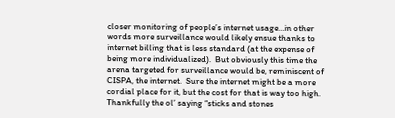closer monitoring of people’s internet usage…in other words more surveillance would likely ensue thanks to internet billing that is less standard (at the expense of being more individualized).  But obviously this time the arena targeted for surveillance would be, reminiscent of CISPA, the internet.  Sure the internet might be a more cordial place for it, but the cost for that is way too high.  Thankfully the ol’ saying “sticks and stones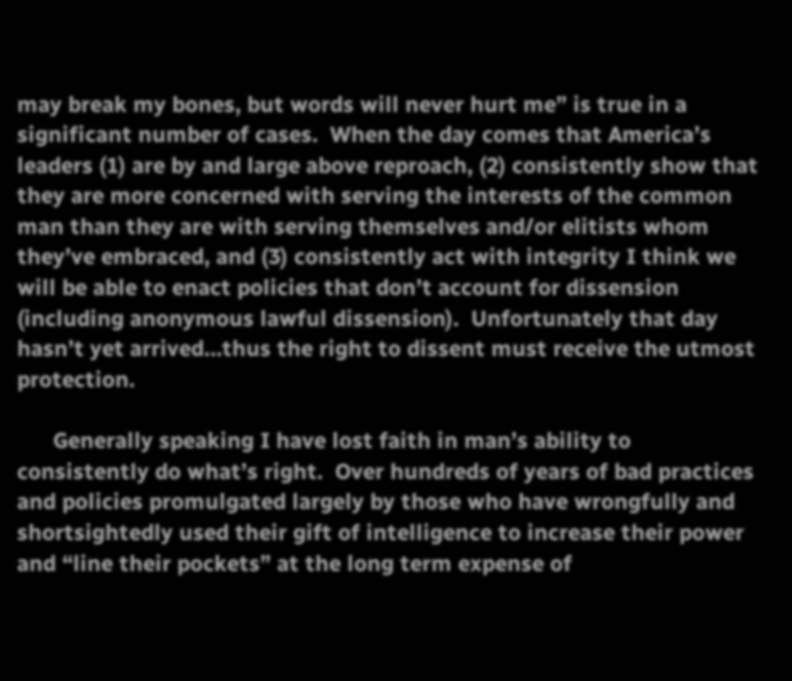may break my bones, but words will never hurt me” is true in a significant number of cases.  When the day comes that America’s leaders (1) are by and large above reproach, (2) consistently show that they are more concerned with serving the interests of the common man than they are with serving themselves and/or elitists whom they’ve embraced, and (3) consistently act with integrity I think we will be able to enact policies that don’t account for dissension (including anonymous lawful dissension).  Unfortunately that day hasn’t yet arrived…thus the right to dissent must receive the utmost protection.

      Generally speaking I have lost faith in man’s ability to consistently do what’s right.  Over hundreds of years of bad practices and policies promulgated largely by those who have wrongfully and shortsightedly used their gift of intelligence to increase their power and “line their pockets” at the long term expense of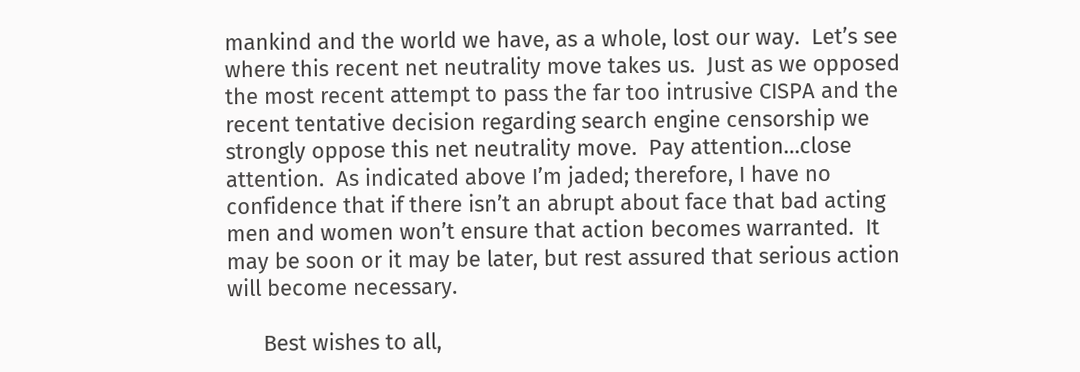mankind and the world we have, as a whole, lost our way.  Let’s see where this recent net neutrality move takes us.  Just as we opposed the most recent attempt to pass the far too intrusive CISPA and the recent tentative decision regarding search engine censorship we strongly oppose this net neutrality move.  Pay attention…close attention.  As indicated above I’m jaded; therefore, I have no confidence that if there isn’t an abrupt about face that bad acting men and women won’t ensure that action becomes warranted.  It may be soon or it may be later, but rest assured that serious action will become necessary.

      Best wishes to all,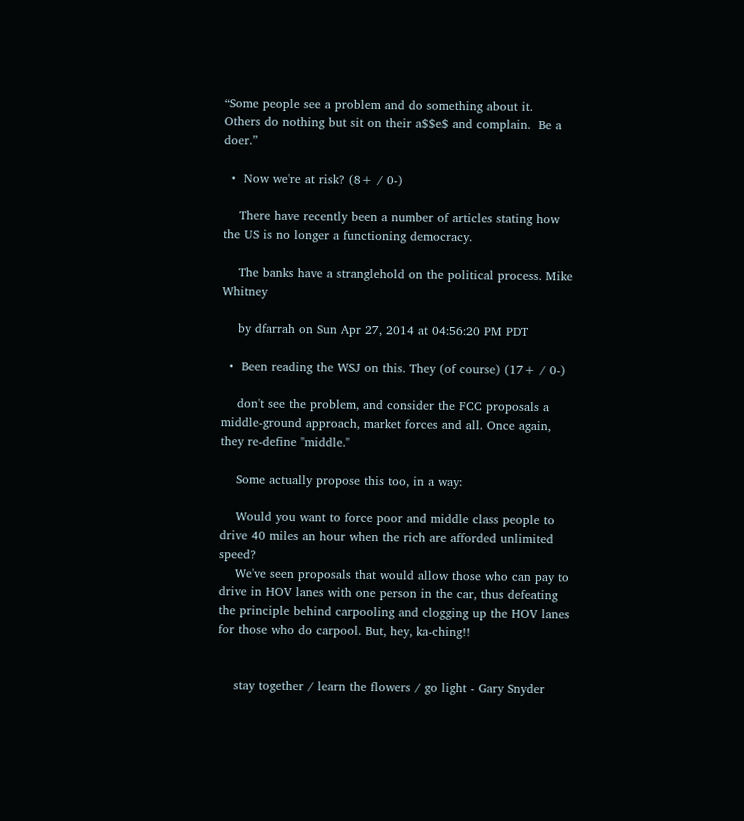“Some people see a problem and do something about it.  Others do nothing but sit on their a$$e$ and complain.  Be a doer.”

  •  Now we're at risk? (8+ / 0-)

    There have recently been a number of articles stating how the US is no longer a functioning democracy.

    The banks have a stranglehold on the political process. Mike Whitney

    by dfarrah on Sun Apr 27, 2014 at 04:56:20 PM PDT

  •  Been reading the WSJ on this. They (of course) (17+ / 0-)

    don't see the problem, and consider the FCC proposals a middle-ground approach, market forces and all. Once again, they re-define "middle."

    Some actually propose this too, in a way:

    Would you want to force poor and middle class people to drive 40 miles an hour when the rich are afforded unlimited speed?
    We've seen proposals that would allow those who can pay to drive in HOV lanes with one person in the car, thus defeating the principle behind carpooling and clogging up the HOV lanes for those who do carpool. But, hey, ka-ching!!


    stay together / learn the flowers / go light - Gary Snyder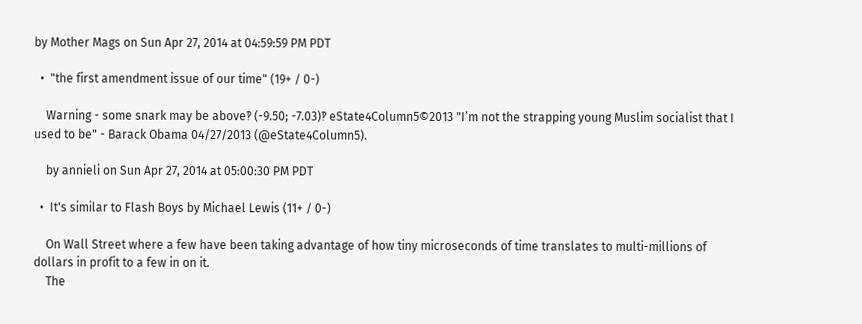by Mother Mags on Sun Apr 27, 2014 at 04:59:59 PM PDT

  •  "the first amendment issue of our time" (19+ / 0-)

    Warning - some snark may be above‽ (-9.50; -7.03)‽ eState4Column5©2013 "I’m not the strapping young Muslim socialist that I used to be" - Barack Obama 04/27/2013 (@eState4Column5).

    by annieli on Sun Apr 27, 2014 at 05:00:30 PM PDT

  •  It's similar to Flash Boys by Michael Lewis (11+ / 0-)

    On Wall Street where a few have been taking advantage of how tiny microseconds of time translates to multi-millions of dollars in profit to a few in on it.
    The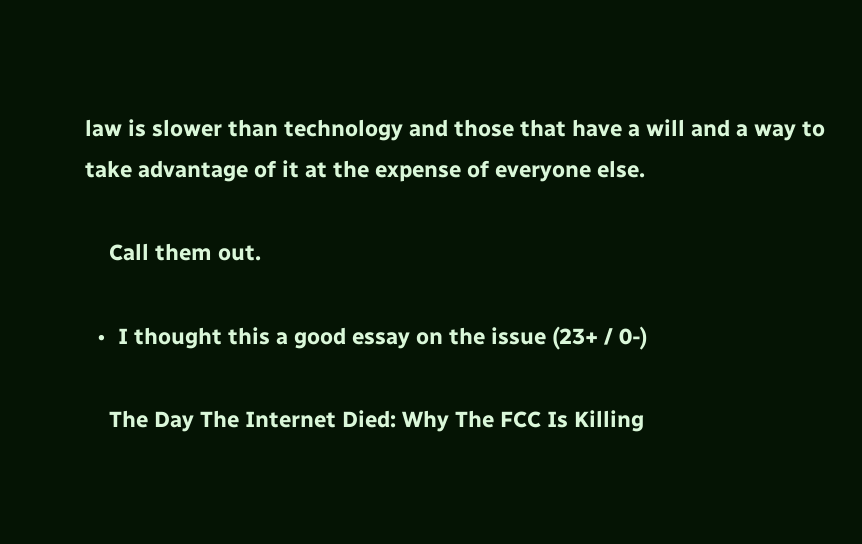law is slower than technology and those that have a will and a way to take advantage of it at the expense of everyone else.

    Call them out.

  •  I thought this a good essay on the issue (23+ / 0-)

    The Day The Internet Died: Why The FCC Is Killing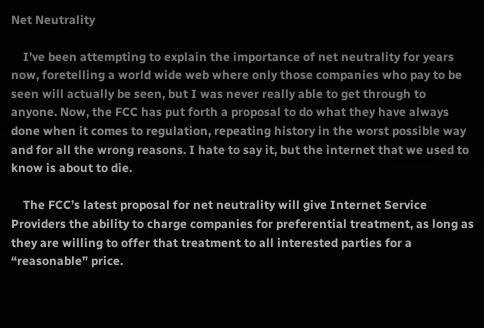Net Neutrality

    I’ve been attempting to explain the importance of net neutrality for years now, foretelling a world wide web where only those companies who pay to be seen will actually be seen, but I was never really able to get through to anyone. Now, the FCC has put forth a proposal to do what they have always done when it comes to regulation, repeating history in the worst possible way and for all the wrong reasons. I hate to say it, but the internet that we used to know is about to die.

    The FCC’s latest proposal for net neutrality will give Internet Service Providers the ability to charge companies for preferential treatment, as long as they are willing to offer that treatment to all interested parties for a “reasonable” price.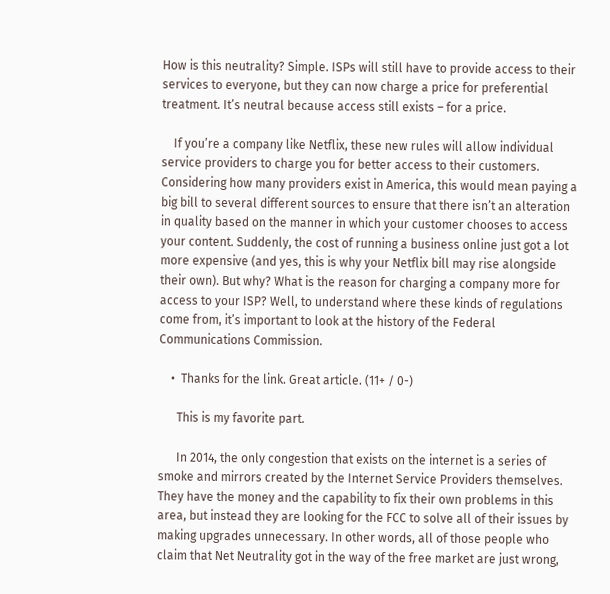How is this neutrality? Simple. ISPs will still have to provide access to their services to everyone, but they can now charge a price for preferential treatment. It’s neutral because access still exists – for a price.

    If you’re a company like Netflix, these new rules will allow individual service providers to charge you for better access to their customers. Considering how many providers exist in America, this would mean paying a big bill to several different sources to ensure that there isn’t an alteration in quality based on the manner in which your customer chooses to access your content. Suddenly, the cost of running a business online just got a lot more expensive (and yes, this is why your Netflix bill may rise alongside their own). But why? What is the reason for charging a company more for access to your ISP? Well, to understand where these kinds of regulations come from, it’s important to look at the history of the Federal Communications Commission.

    •  Thanks for the link. Great article. (11+ / 0-)

      This is my favorite part.

      In 2014, the only congestion that exists on the internet is a series of smoke and mirrors created by the Internet Service Providers themselves. They have the money and the capability to fix their own problems in this area, but instead they are looking for the FCC to solve all of their issues by making upgrades unnecessary. In other words, all of those people who claim that Net Neutrality got in the way of the free market are just wrong,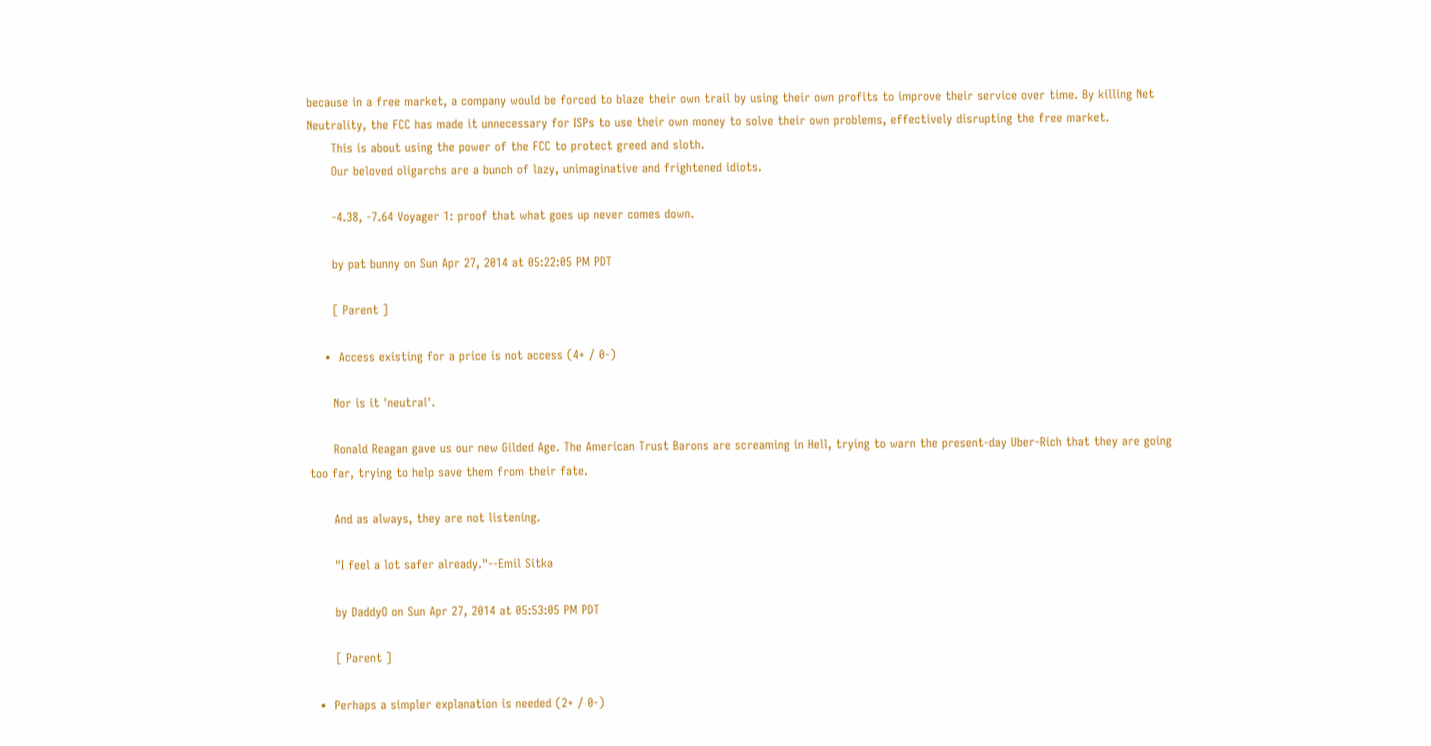because in a free market, a company would be forced to blaze their own trail by using their own profits to improve their service over time. By killing Net Neutrality, the FCC has made it unnecessary for ISPs to use their own money to solve their own problems, effectively disrupting the free market.
      This is about using the power of the FCC to protect greed and sloth.
      Our beloved oligarchs are a bunch of lazy, unimaginative and frightened idiots.

      -4.38, -7.64 Voyager 1: proof that what goes up never comes down.

      by pat bunny on Sun Apr 27, 2014 at 05:22:05 PM PDT

      [ Parent ]

    •  Access existing for a price is not access (4+ / 0-)

      Nor is it 'neutral'.

      Ronald Reagan gave us our new Gilded Age. The American Trust Barons are screaming in Hell, trying to warn the present-day Uber-Rich that they are going too far, trying to help save them from their fate.

      And as always, they are not listening.

      "I feel a lot safer already."--Emil Sitka

      by DaddyO on Sun Apr 27, 2014 at 05:53:05 PM PDT

      [ Parent ]

  •  Perhaps a simpler explanation is needed (2+ / 0-)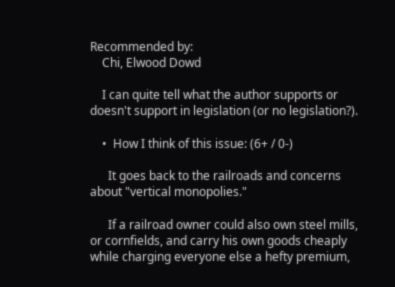Recommended by:
    Chi, Elwood Dowd

    I can quite tell what the author supports or doesn't support in legislation (or no legislation?).

    •  How I think of this issue: (6+ / 0-)

      It goes back to the railroads and concerns about "vertical monopolies."

      If a railroad owner could also own steel mills, or cornfields, and carry his own goods cheaply while charging everyone else a hefty premium,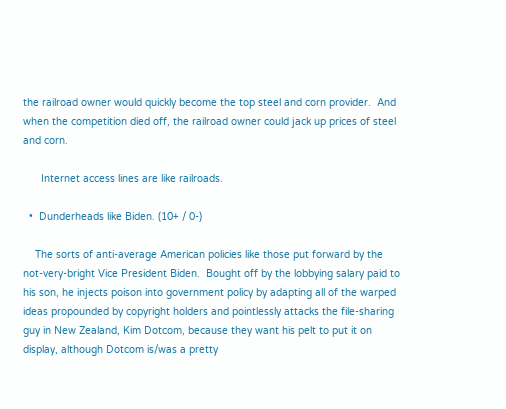the railroad owner would quickly become the top steel and corn provider.  And when the competition died off, the railroad owner could jack up prices of steel and corn.

      Internet access lines are like railroads.

  •  Dunderheads like Biden. (10+ / 0-)

    The sorts of anti-average American policies like those put forward by the not-very-bright Vice President Biden.  Bought off by the lobbying salary paid to his son, he injects poison into government policy by adapting all of the warped ideas propounded by copyright holders and pointlessly attacks the file-sharing guy in New Zealand, Kim Dotcom, because they want his pelt to put it on display, although Dotcom is/was a pretty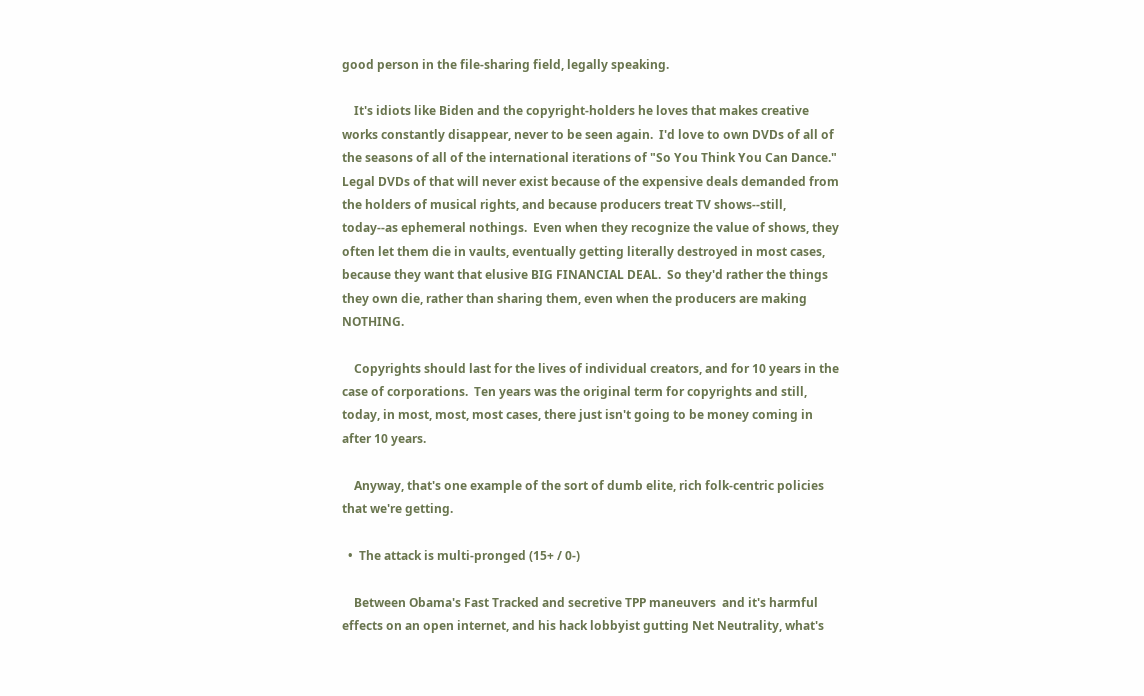good person in the file-sharing field, legally speaking.

    It's idiots like Biden and the copyright-holders he loves that makes creative works constantly disappear, never to be seen again.  I'd love to own DVDs of all of the seasons of all of the international iterations of "So You Think You Can Dance."  Legal DVDs of that will never exist because of the expensive deals demanded from the holders of musical rights, and because producers treat TV shows--still, today--as ephemeral nothings.  Even when they recognize the value of shows, they often let them die in vaults, eventually getting literally destroyed in most cases, because they want that elusive BIG FINANCIAL DEAL.  So they'd rather the things they own die, rather than sharing them, even when the producers are making NOTHING.

    Copyrights should last for the lives of individual creators, and for 10 years in the case of corporations.  Ten years was the original term for copyrights and still, today, in most, most, most cases, there just isn't going to be money coming in after 10 years.

    Anyway, that's one example of the sort of dumb elite, rich folk-centric policies that we're getting.

  •  The attack is multi-pronged (15+ / 0-)

    Between Obama's Fast Tracked and secretive TPP maneuvers  and it's harmful effects on an open internet, and his hack lobbyist gutting Net Neutrality, what's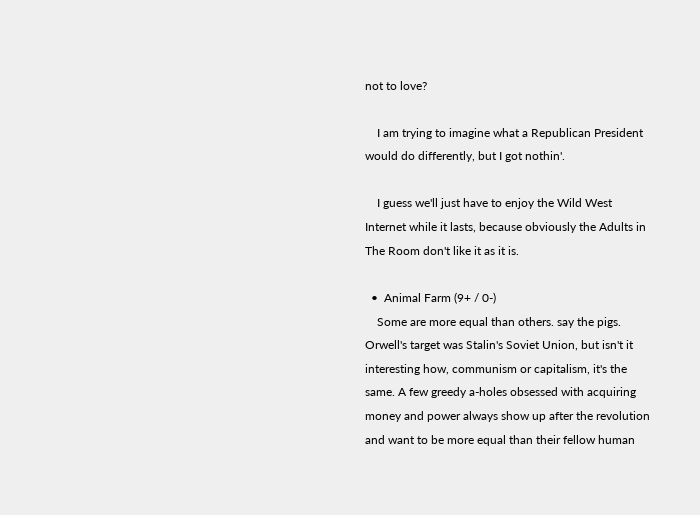not to love?

    I am trying to imagine what a Republican President would do differently, but I got nothin'.

    I guess we'll just have to enjoy the Wild West Internet while it lasts, because obviously the Adults in The Room don't like it as it is.

  •  Animal Farm (9+ / 0-)
    Some are more equal than others. say the pigs. Orwell's target was Stalin's Soviet Union, but isn't it interesting how, communism or capitalism, it's the same. A few greedy a-holes obsessed with acquiring money and power always show up after the revolution and want to be more equal than their fellow human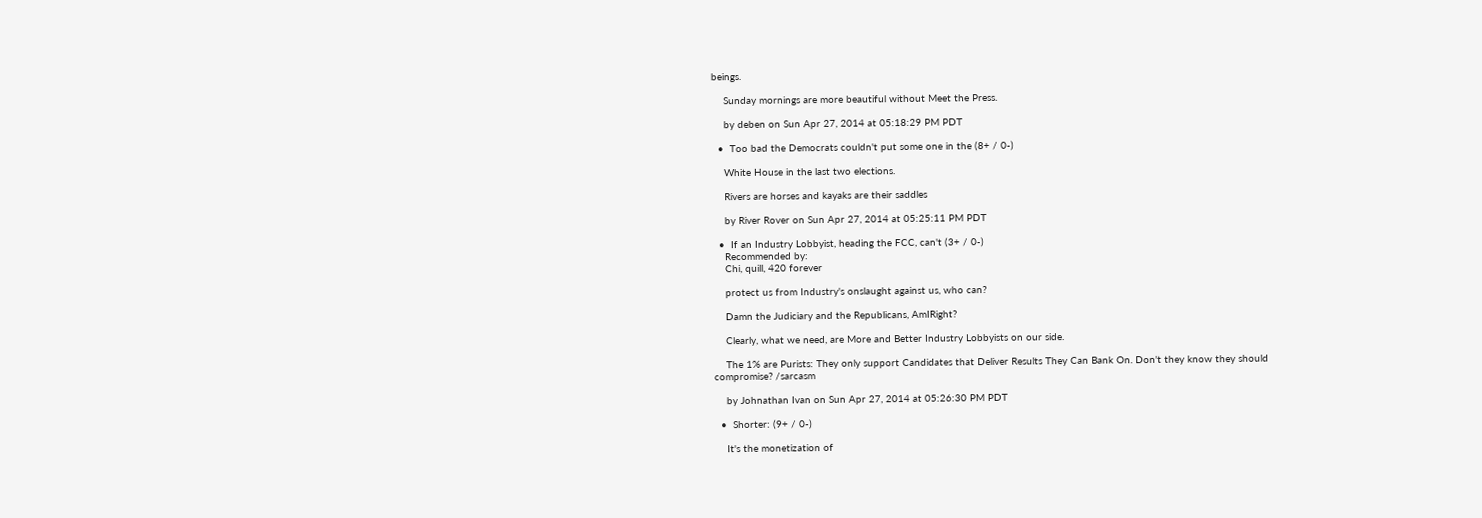beings.

    Sunday mornings are more beautiful without Meet the Press.

    by deben on Sun Apr 27, 2014 at 05:18:29 PM PDT

  •  Too bad the Democrats couldn't put some one in the (8+ / 0-)

    White House in the last two elections.

    Rivers are horses and kayaks are their saddles

    by River Rover on Sun Apr 27, 2014 at 05:25:11 PM PDT

  •  If an Industry Lobbyist, heading the FCC, can't (3+ / 0-)
    Recommended by:
    Chi, quill, 420 forever

    protect us from Industry's onslaught against us, who can?

    Damn the Judiciary and the Republicans, AmIRight?

    Clearly, what we need, are More and Better Industry Lobbyists on our side.

    The 1% are Purists: They only support Candidates that Deliver Results They Can Bank On. Don't they know they should compromise? /sarcasm

    by Johnathan Ivan on Sun Apr 27, 2014 at 05:26:30 PM PDT

  •  Shorter: (9+ / 0-)

    It's the monetization of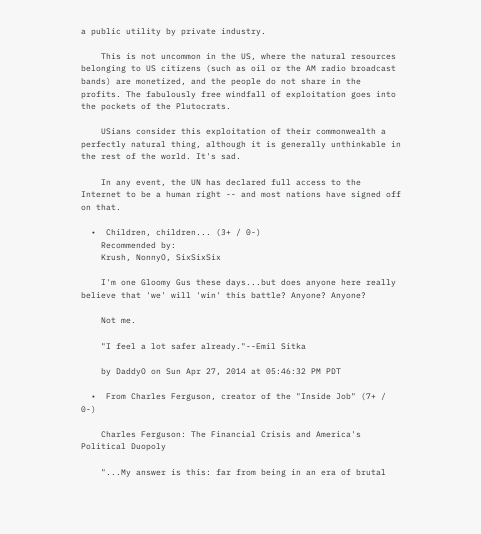a public utility by private industry.

    This is not uncommon in the US, where the natural resources belonging to US citizens (such as oil or the AM radio broadcast bands) are monetized, and the people do not share in the profits. The fabulously free windfall of exploitation goes into the pockets of the Plutocrats.

    USians consider this exploitation of their commonwealth a perfectly natural thing, although it is generally unthinkable in the rest of the world. It's sad.

    In any event, the UN has declared full access to the Internet to be a human right -- and most nations have signed off on that.

  •  Children, children... (3+ / 0-)
    Recommended by:
    Krush, NonnyO, SixSixSix

    I'm one Gloomy Gus these days...but does anyone here really believe that 'we' will 'win' this battle? Anyone? Anyone?

    Not me.

    "I feel a lot safer already."--Emil Sitka

    by DaddyO on Sun Apr 27, 2014 at 05:46:32 PM PDT

  •  From Charles Ferguson, creator of the "Inside Job" (7+ / 0-)

    Charles Ferguson: The Financial Crisis and America's Political Duopoly

    "...My answer is this: far from being in an era of brutal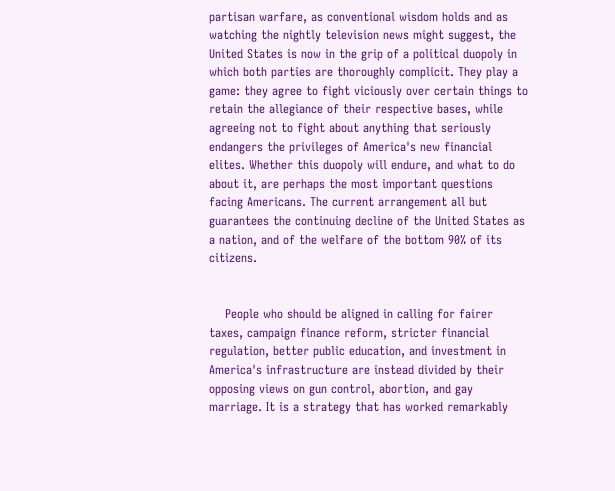partisan warfare, as conventional wisdom holds and as watching the nightly television news might suggest, the United States is now in the grip of a political duopoly in which both parties are thoroughly complicit. They play a game: they agree to fight viciously over certain things to retain the allegiance of their respective bases, while agreeing not to fight about anything that seriously endangers the privileges of America's new financial elites. Whether this duopoly will endure, and what to do about it, are perhaps the most important questions facing Americans. The current arrangement all but guarantees the continuing decline of the United States as a nation, and of the welfare of the bottom 90% of its citizens.


    People who should be aligned in calling for fairer taxes, campaign finance reform, stricter financial regulation, better public education, and investment in America's infrastructure are instead divided by their opposing views on gun control, abortion, and gay marriage. It is a strategy that has worked remarkably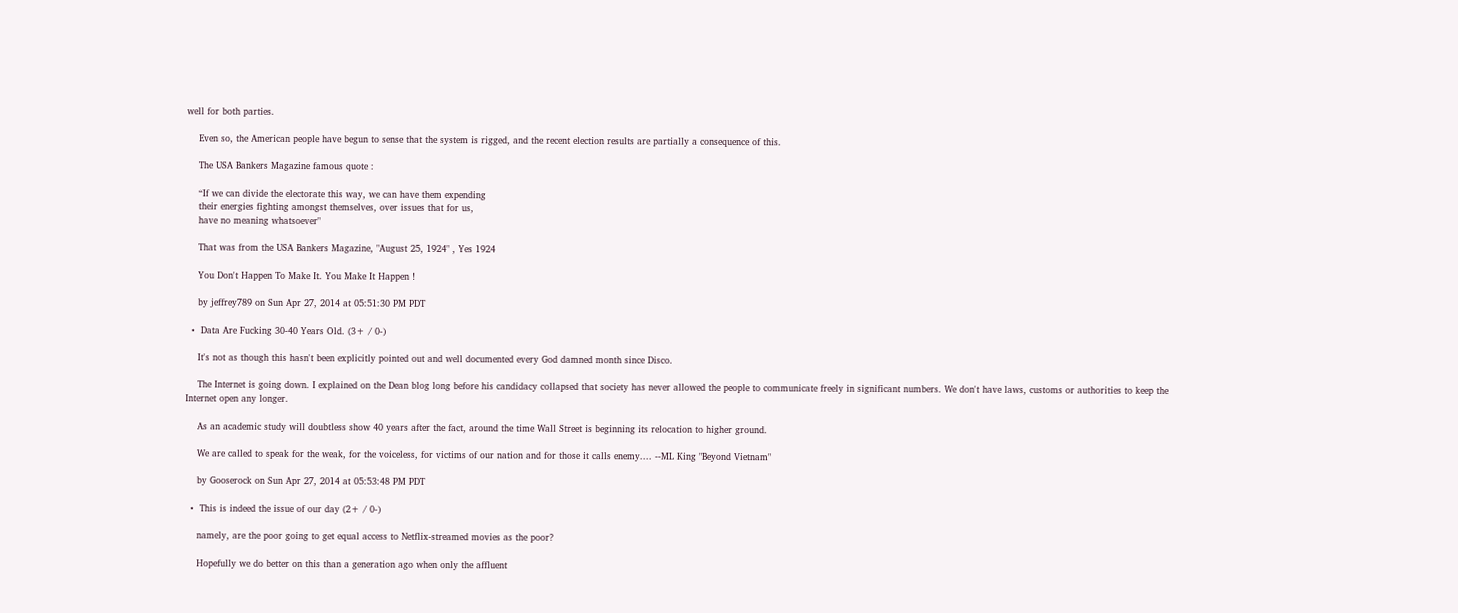well for both parties.

    Even so, the American people have begun to sense that the system is rigged, and the recent election results are partially a consequence of this.

    The USA Bankers Magazine famous quote :

    “If we can divide the electorate this way, we can have them expending
    their energies fighting amongst themselves, over issues that for us,
    have no meaning whatsoever"

    That was from the USA Bankers Magazine, "August 25, 1924" , Yes 1924

    You Don't Happen To Make It. You Make It Happen !

    by jeffrey789 on Sun Apr 27, 2014 at 05:51:30 PM PDT

  •  Data Are Fucking 30-40 Years Old. (3+ / 0-)

    It's not as though this hasn't been explicitly pointed out and well documented every God damned month since Disco.

    The Internet is going down. I explained on the Dean blog long before his candidacy collapsed that society has never allowed the people to communicate freely in significant numbers. We don't have laws, customs or authorities to keep the Internet open any longer.

    As an academic study will doubtless show 40 years after the fact, around the time Wall Street is beginning its relocation to higher ground.

    We are called to speak for the weak, for the voiceless, for victims of our nation and for those it calls enemy.... --ML King "Beyond Vietnam"

    by Gooserock on Sun Apr 27, 2014 at 05:53:48 PM PDT

  •  This is indeed the issue of our day (2+ / 0-)

    namely, are the poor going to get equal access to Netflix-streamed movies as the poor?

    Hopefully we do better on this than a generation ago when only the affluent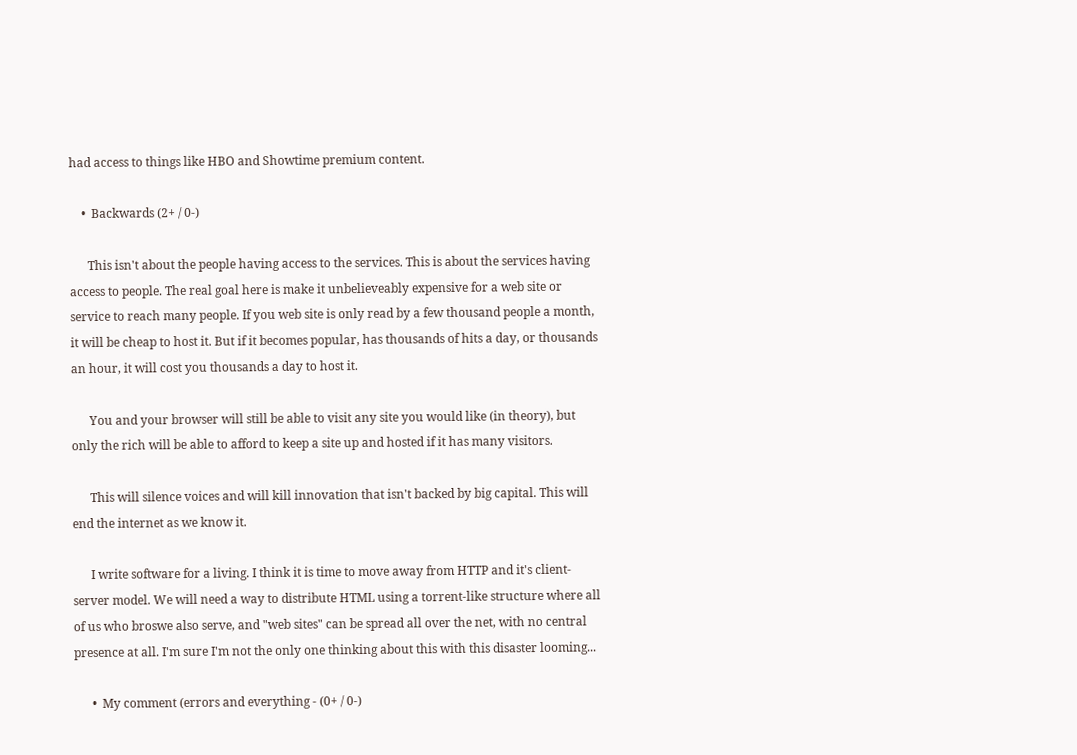had access to things like HBO and Showtime premium content.

    •  Backwards (2+ / 0-)

      This isn't about the people having access to the services. This is about the services having access to people. The real goal here is make it unbelieveably expensive for a web site or service to reach many people. If you web site is only read by a few thousand people a month, it will be cheap to host it. But if it becomes popular, has thousands of hits a day, or thousands an hour, it will cost you thousands a day to host it.

      You and your browser will still be able to visit any site you would like (in theory), but only the rich will be able to afford to keep a site up and hosted if it has many visitors.

      This will silence voices and will kill innovation that isn't backed by big capital. This will end the internet as we know it.

      I write software for a living. I think it is time to move away from HTTP and it's client-server model. We will need a way to distribute HTML using a torrent-like structure where all of us who broswe also serve, and "web sites" can be spread all over the net, with no central presence at all. I'm sure I'm not the only one thinking about this with this disaster looming...

      •  My comment (errors and everything - (0+ / 0-)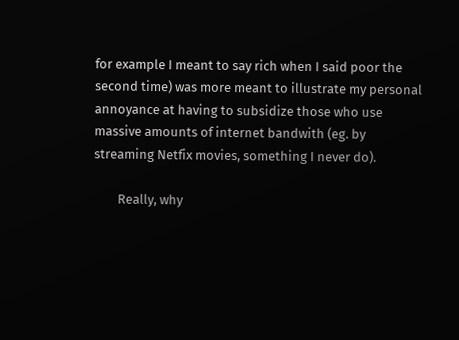for example I meant to say rich when I said poor the second time) was more meant to illustrate my personal annoyance at having to subsidize those who use massive amounts of internet bandwith (eg. by streaming Netfix movies, something I never do).

        Really, why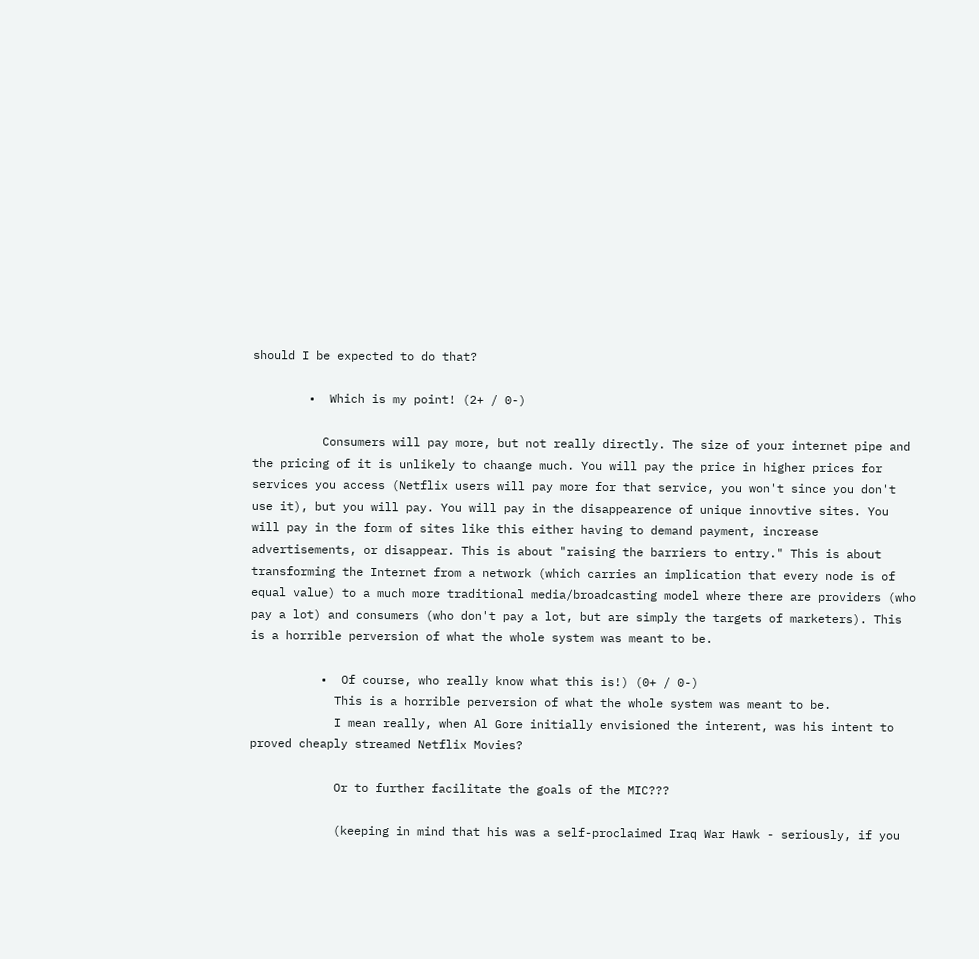should I be expected to do that?

        •  Which is my point! (2+ / 0-)

          Consumers will pay more, but not really directly. The size of your internet pipe and the pricing of it is unlikely to chaange much. You will pay the price in higher prices for services you access (Netflix users will pay more for that service, you won't since you don't use it), but you will pay. You will pay in the disappearence of unique innovtive sites. You will pay in the form of sites like this either having to demand payment, increase advertisements, or disappear. This is about "raising the barriers to entry." This is about transforming the Internet from a network (which carries an implication that every node is of equal value) to a much more traditional media/broadcasting model where there are providers (who pay a lot) and consumers (who don't pay a lot, but are simply the targets of marketers). This is a horrible perversion of what the whole system was meant to be.

          •  Of course, who really know what this is!) (0+ / 0-)
            This is a horrible perversion of what the whole system was meant to be.
            I mean really, when Al Gore initially envisioned the interent, was his intent to proved cheaply streamed Netflix Movies?

            Or to further facilitate the goals of the MIC???

            (keeping in mind that his was a self-proclaimed Iraq War Hawk - seriously, if you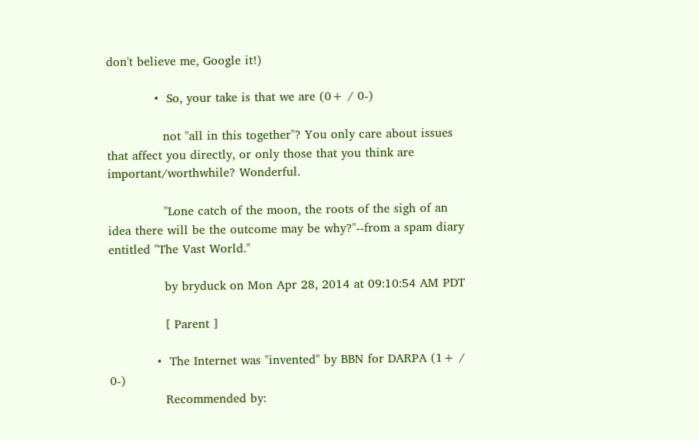don't believe me, Google it!)

            •  So, your take is that we are (0+ / 0-)

              not "all in this together"? You only care about issues that affect you directly, or only those that you think are important/worthwhile? Wonderful.

              "Lone catch of the moon, the roots of the sigh of an idea there will be the outcome may be why?"--from a spam diary entitled "The Vast World."

              by bryduck on Mon Apr 28, 2014 at 09:10:54 AM PDT

              [ Parent ]

            •  The Internet was "invented" by BBN for DARPA (1+ / 0-)
              Recommended by: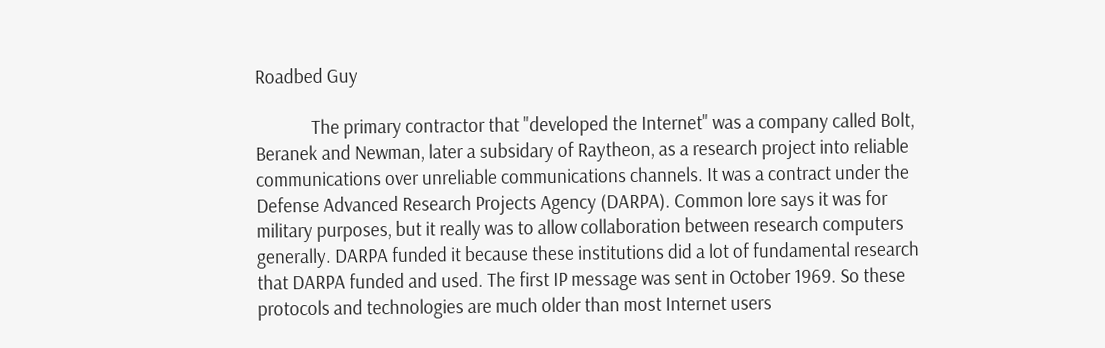Roadbed Guy

              The primary contractor that "developed the Internet" was a company called Bolt, Beranek and Newman, later a subsidary of Raytheon, as a research project into reliable communications over unreliable communications channels. It was a contract under the Defense Advanced Research Projects Agency (DARPA). Common lore says it was for military purposes, but it really was to allow collaboration between research computers generally. DARPA funded it because these institutions did a lot of fundamental research that DARPA funded and used. The first IP message was sent in October 1969. So these protocols and technologies are much older than most Internet users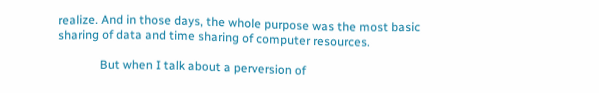realize. And in those days, the whole purpose was the most basic sharing of data and time sharing of computer resources.

              But when I talk about a perversion of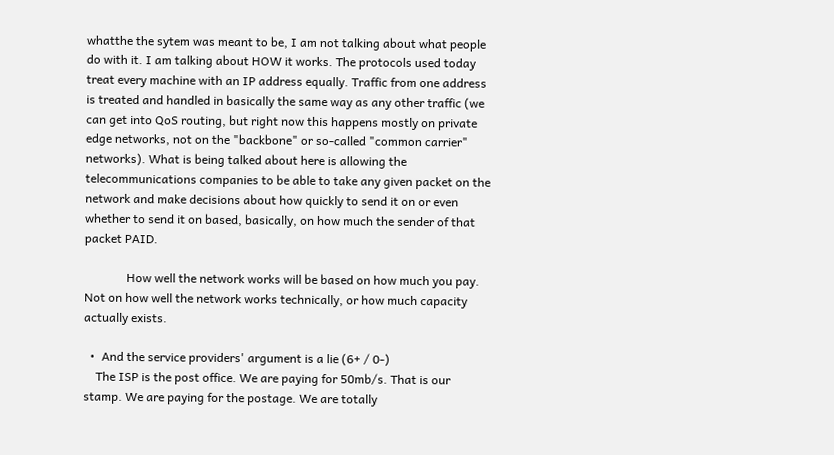whatthe the sytem was meant to be, I am not talking about what people do with it. I am talking about HOW it works. The protocols used today treat every machine with an IP address equally. Traffic from one address is treated and handled in basically the same way as any other traffic (we can get into QoS routing, but right now this happens mostly on private edge networks, not on the "backbone" or so-called "common carrier" networks). What is being talked about here is allowing the telecommunications companies to be able to take any given packet on the network and make decisions about how quickly to send it on or even whether to send it on based, basically, on how much the sender of that packet PAID.

              How well the network works will be based on how much you pay. Not on how well the network works technically, or how much capacity actually exists.

  •  And the service providers' argument is a lie (6+ / 0-)
    The ISP is the post office. We are paying for 50mb/s. That is our stamp. We are paying for the postage. We are totally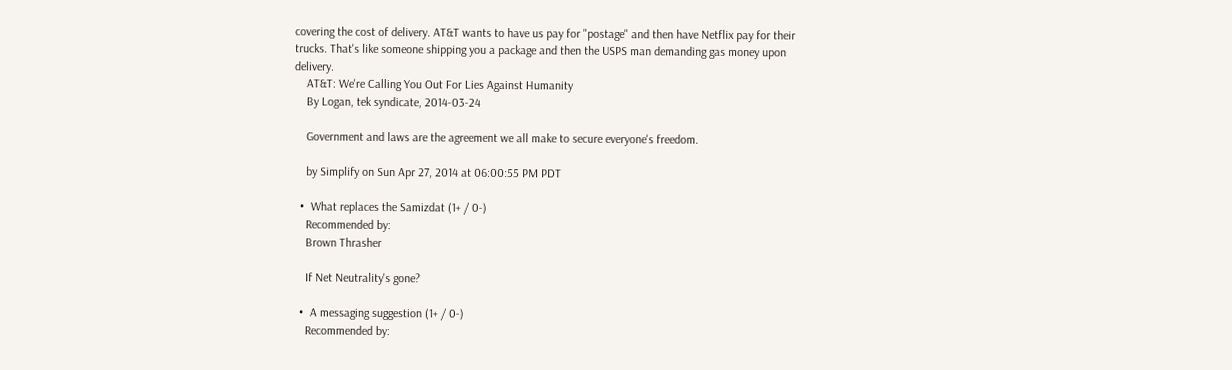covering the cost of delivery. AT&T wants to have us pay for "postage" and then have Netflix pay for their trucks. That's like someone shipping you a package and then the USPS man demanding gas money upon delivery.
    AT&T: We're Calling You Out For Lies Against Humanity
    By Logan, tek syndicate, 2014-03-24

    Government and laws are the agreement we all make to secure everyone's freedom.

    by Simplify on Sun Apr 27, 2014 at 06:00:55 PM PDT

  •  What replaces the Samizdat (1+ / 0-)
    Recommended by:
    Brown Thrasher

    If Net Neutrality's gone?

  •  A messaging suggestion (1+ / 0-)
    Recommended by: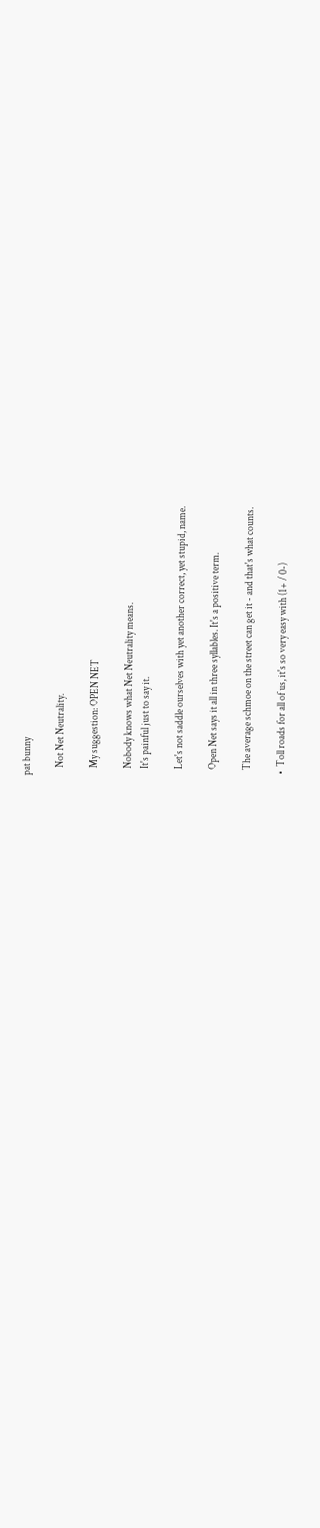pat bunny

    Not Net Neutrality.

    My suggestion: OPEN NET

    Nobody knows what Net Neutrality means.
    It's painful just to say it.

    Let's not saddle ourselves with yet another correct, yet stupid, name.

    Open Net says it all in three syllables. It's a positive term.

    The average schmoe on the street can get it - and that's what counts.

  •  Toll roads for all of us, it's so very easy with (1+ / 0-)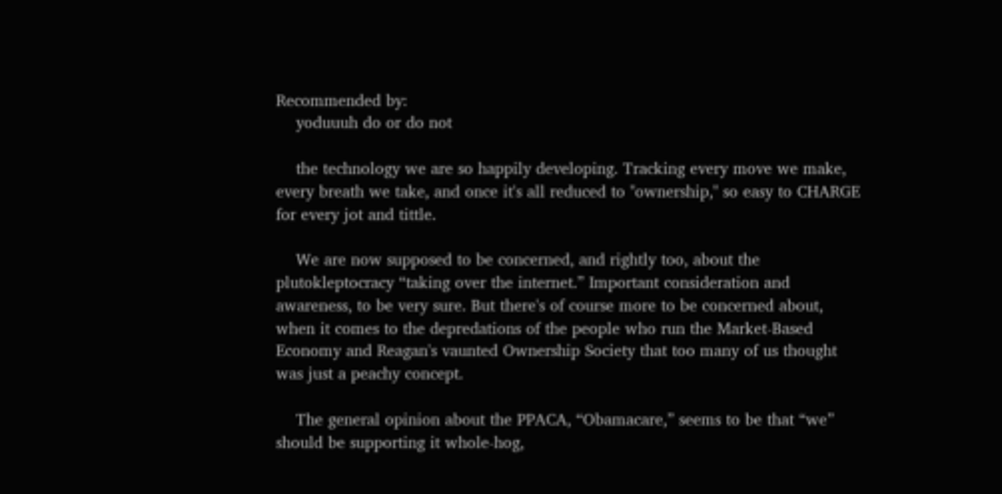Recommended by:
    yoduuuh do or do not

    the technology we are so happily developing. Tracking every move we make, every breath we take, and once it's all reduced to "ownership," so easy to CHARGE for every jot and tittle.

    We are now supposed to be concerned, and rightly too, about the plutokleptocracy “taking over the internet.” Important consideration and awareness, to be very sure. But there's of course more to be concerned about, when it comes to the depredations of the people who run the Market-Based Economy and Reagan's vaunted Ownership Society that too many of us thought was just a peachy concept.

    The general opinion about the PPACA, “Obamacare,” seems to be that “we” should be supporting it whole-hog,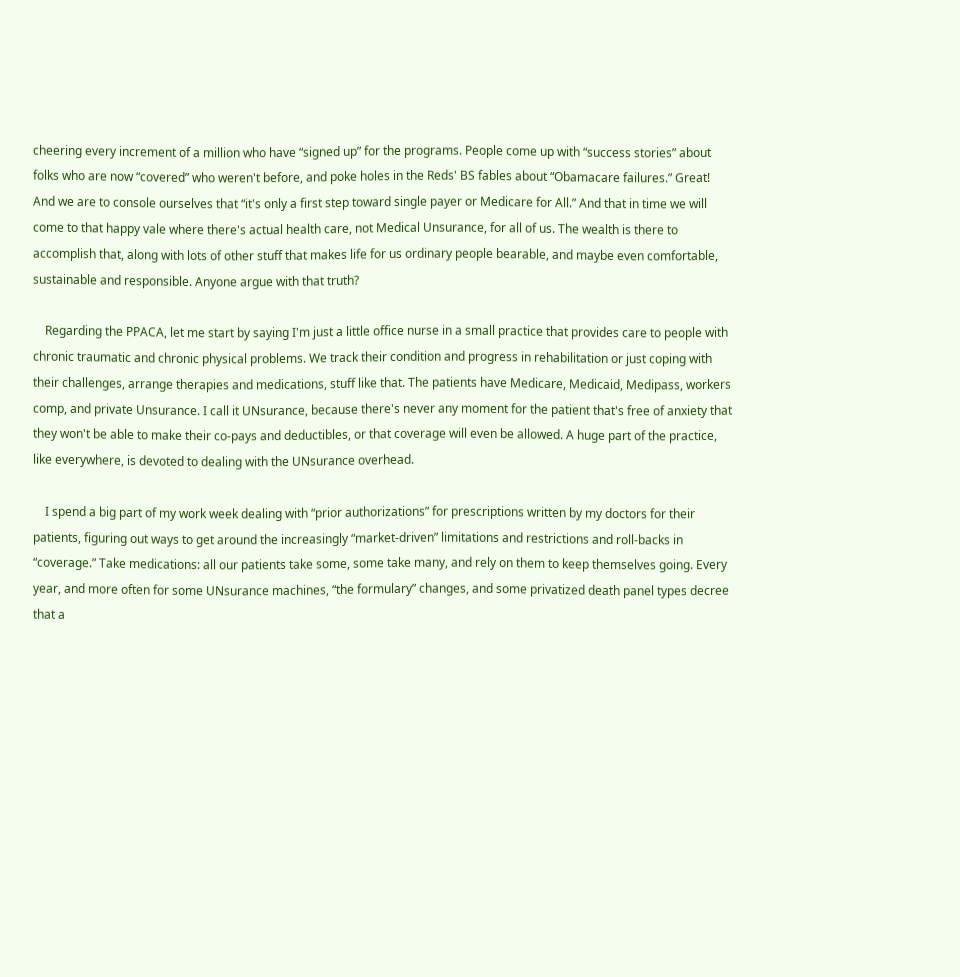cheering every increment of a million who have “signed up” for the programs. People come up with “success stories” about folks who are now “covered” who weren't before, and poke holes in the Reds' BS fables about “Obamacare failures.” Great! And we are to console ourselves that “it's only a first step toward single payer or Medicare for All.” And that in time we will come to that happy vale where there's actual health care, not Medical Unsurance, for all of us. The wealth is there to accomplish that, along with lots of other stuff that makes life for us ordinary people bearable, and maybe even comfortable, sustainable and responsible. Anyone argue with that truth?

    Regarding the PPACA, let me start by saying I'm just a little office nurse in a small practice that provides care to people with chronic traumatic and chronic physical problems. We track their condition and progress in rehabilitation or just coping with their challenges, arrange therapies and medications, stuff like that. The patients have Medicare, Medicaid, Medipass, workers comp, and private Unsurance. I call it UNsurance, because there's never any moment for the patient that's free of anxiety that they won't be able to make their co-pays and deductibles, or that coverage will even be allowed. A huge part of the practice, like everywhere, is devoted to dealing with the UNsurance overhead.

    I spend a big part of my work week dealing with “prior authorizations” for prescriptions written by my doctors for their patients, figuring out ways to get around the increasingly “market-driven” limitations and restrictions and roll-backs in “coverage.” Take medications: all our patients take some, some take many, and rely on them to keep themselves going. Every year, and more often for some UNsurance machines, “the formulary” changes, and some privatized death panel types decree that a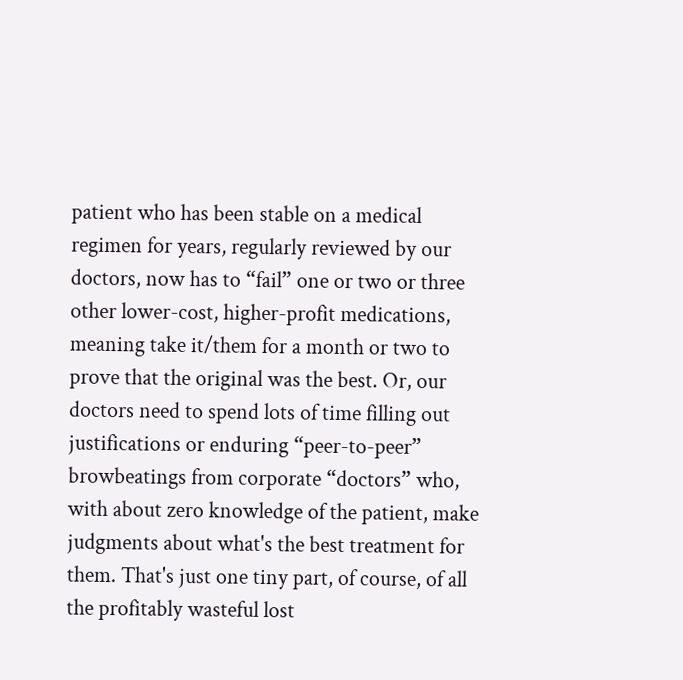patient who has been stable on a medical regimen for years, regularly reviewed by our doctors, now has to “fail” one or two or three other lower-cost, higher-profit medications, meaning take it/them for a month or two to prove that the original was the best. Or, our doctors need to spend lots of time filling out justifications or enduring “peer-to-peer” browbeatings from corporate “doctors” who, with about zero knowledge of the patient, make judgments about what's the best treatment for them. That's just one tiny part, of course, of all the profitably wasteful lost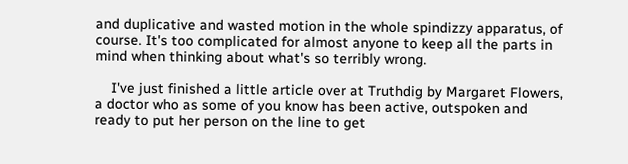and duplicative and wasted motion in the whole spindizzy apparatus, of course. It's too complicated for almost anyone to keep all the parts in mind when thinking about what's so terribly wrong.

    I've just finished a little article over at Truthdig by Margaret Flowers, a doctor who as some of you know has been active, outspoken and ready to put her person on the line to get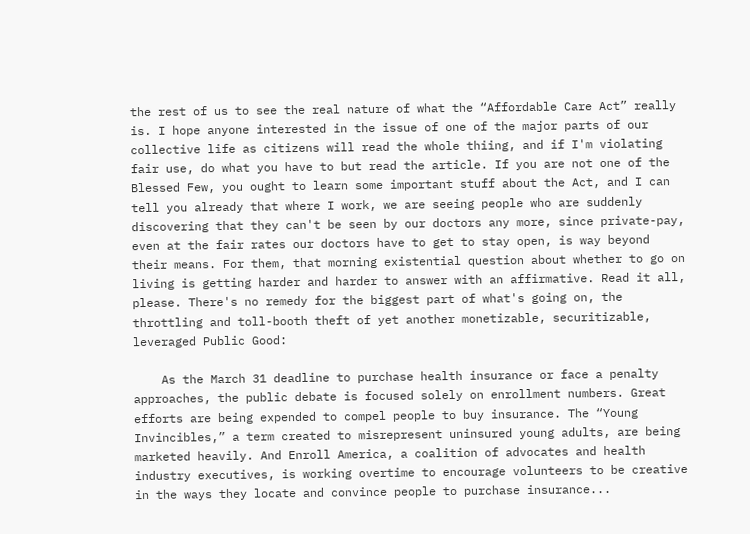the rest of us to see the real nature of what the “Affordable Care Act” really is. I hope anyone interested in the issue of one of the major parts of our collective life as citizens will read the whole thiing, and if I'm violating fair use, do what you have to but read the article. If you are not one of the Blessed Few, you ought to learn some important stuff about the Act, and I can tell you already that where I work, we are seeing people who are suddenly discovering that they can't be seen by our doctors any more, since private-pay, even at the fair rates our doctors have to get to stay open, is way beyond their means. For them, that morning existential question about whether to go on living is getting harder and harder to answer with an affirmative. Read it all, please. There's no remedy for the biggest part of what's going on, the throttling and toll-booth theft of yet another monetizable, securitizable, leveraged Public Good:

    As the March 31 deadline to purchase health insurance or face a penalty approaches, the public debate is focused solely on enrollment numbers. Great efforts are being expended to compel people to buy insurance. The “Young Invincibles,” a term created to misrepresent uninsured young adults, are being marketed heavily. And Enroll America, a coalition of advocates and health industry executives, is working overtime to encourage volunteers to be creative in the ways they locate and convince people to purchase insurance...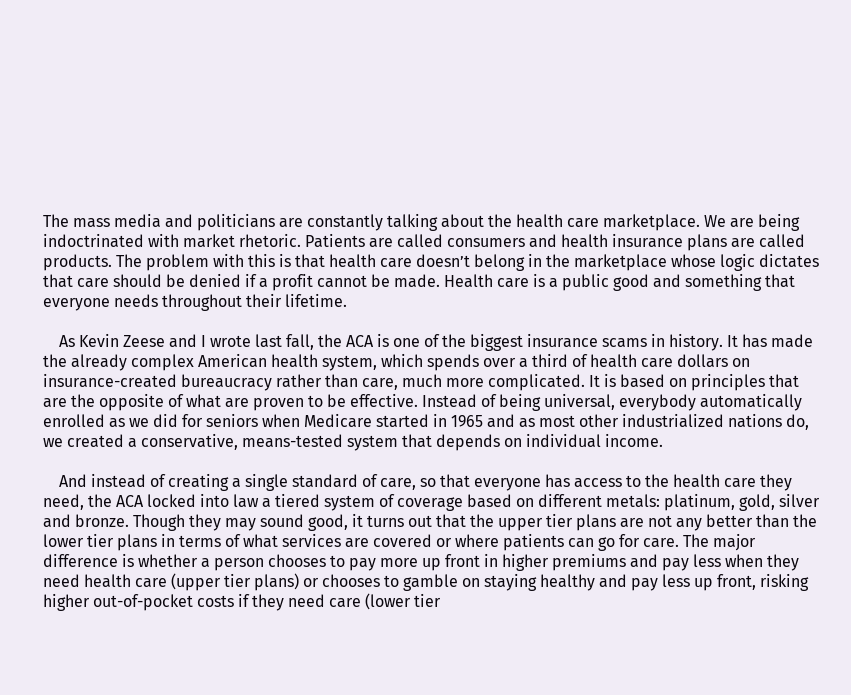The mass media and politicians are constantly talking about the health care marketplace. We are being indoctrinated with market rhetoric. Patients are called consumers and health insurance plans are called products. The problem with this is that health care doesn’t belong in the marketplace whose logic dictates that care should be denied if a profit cannot be made. Health care is a public good and something that everyone needs throughout their lifetime.

    As Kevin Zeese and I wrote last fall, the ACA is one of the biggest insurance scams in history. It has made the already complex American health system, which spends over a third of health care dollars on insurance-created bureaucracy rather than care, much more complicated. It is based on principles that are the opposite of what are proven to be effective. Instead of being universal, everybody automatically enrolled as we did for seniors when Medicare started in 1965 and as most other industrialized nations do, we created a conservative, means-tested system that depends on individual income.

    And instead of creating a single standard of care, so that everyone has access to the health care they need, the ACA locked into law a tiered system of coverage based on different metals: platinum, gold, silver and bronze. Though they may sound good, it turns out that the upper tier plans are not any better than the lower tier plans in terms of what services are covered or where patients can go for care. The major difference is whether a person chooses to pay more up front in higher premiums and pay less when they need health care (upper tier plans) or chooses to gamble on staying healthy and pay less up front, risking higher out-of-pocket costs if they need care (lower tier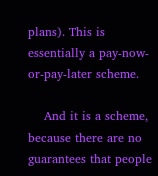plans). This is essentially a pay-now-or-pay-later scheme.

    And it is a scheme, because there are no guarantees that people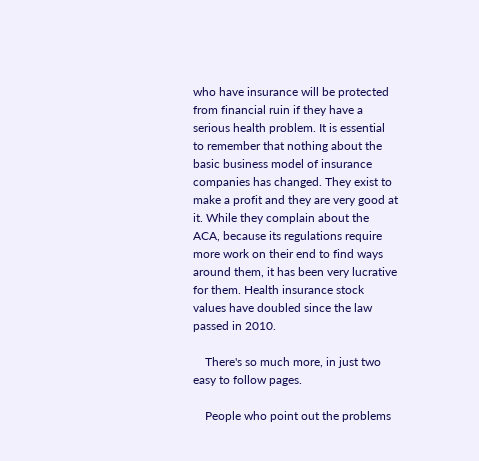who have insurance will be protected from financial ruin if they have a serious health problem. It is essential to remember that nothing about the basic business model of insurance companies has changed. They exist to make a profit and they are very good at it. While they complain about the ACA, because its regulations require more work on their end to find ways around them, it has been very lucrative for them. Health insurance stock values have doubled since the law passed in 2010.

    There's so much more, in just two easy to follow pages.

    People who point out the problems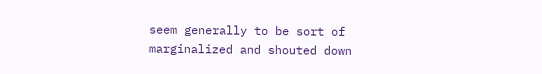seem generally to be sort of marginalized and shouted down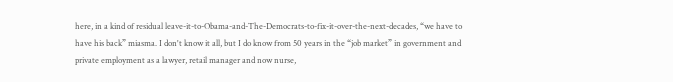here, in a kind of residual leave-it-to-Obama-and-The-Democrats-to-fix-it-over-the-next-decades, “we have to have his back” miasma. I don't know it all, but I do know from 50 years in the “job market” in government and private employment as a lawyer, retail manager and now nurse,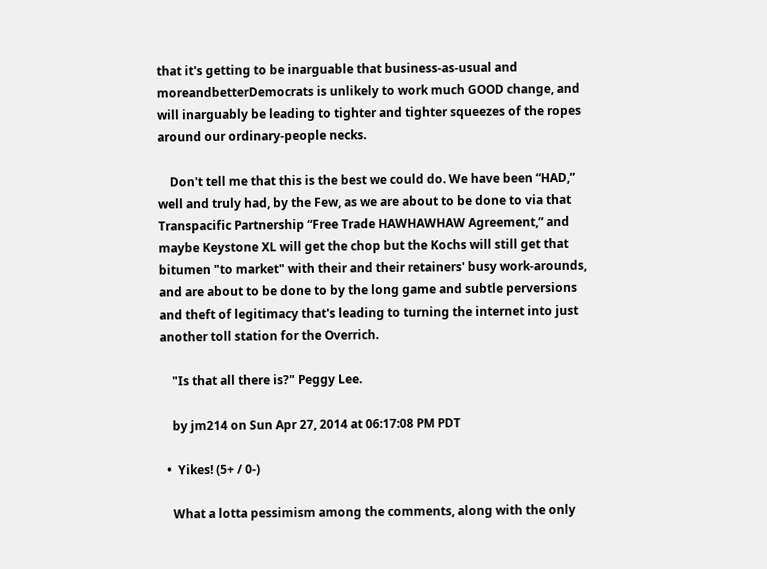that it's getting to be inarguable that business-as-usual and moreandbetterDemocrats is unlikely to work much GOOD change, and will inarguably be leading to tighter and tighter squeezes of the ropes around our ordinary-people necks.

    Don't tell me that this is the best we could do. We have been “HAD,” well and truly had, by the Few, as we are about to be done to via that Transpacific Partnership “Free Trade HAWHAWHAW Agreement,” and maybe Keystone XL will get the chop but the Kochs will still get that bitumen "to market" with their and their retainers' busy work-arounds, and are about to be done to by the long game and subtle perversions and theft of legitimacy that's leading to turning the internet into just another toll station for the Overrich.

    "Is that all there is?" Peggy Lee.

    by jm214 on Sun Apr 27, 2014 at 06:17:08 PM PDT

  •  Yikes! (5+ / 0-)

    What a lotta pessimism among the comments, along with the only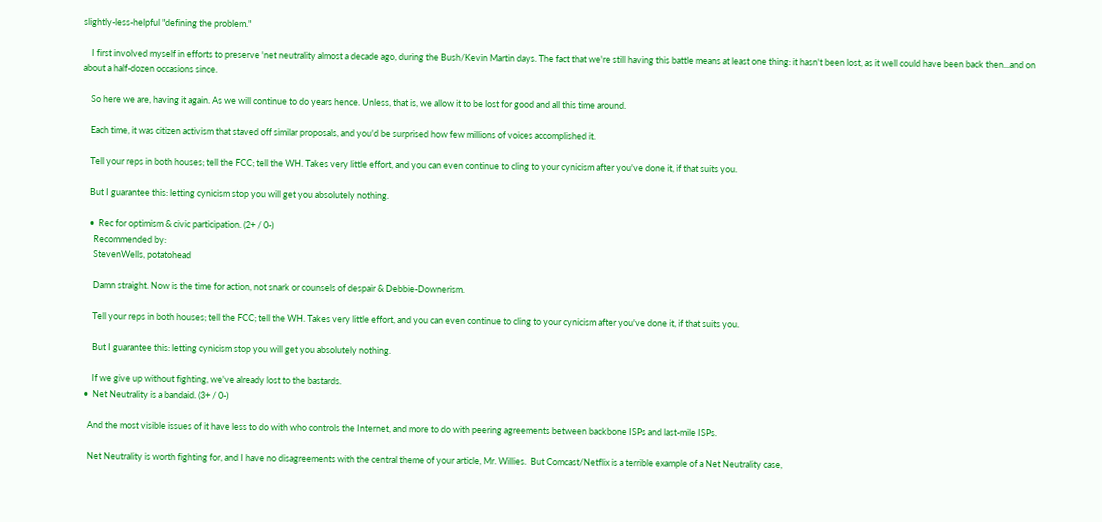slightly-less-helpful "defining the problem."

    I first involved myself in efforts to preserve 'net neutrality almost a decade ago, during the Bush/Kevin Martin days. The fact that we're still having this battle means at least one thing: it hasn't been lost, as it well could have been back then...and on about a half-dozen occasions since.

    So here we are, having it again. As we will continue to do years hence. Unless, that is, we allow it to be lost for good and all this time around.

    Each time, it was citizen activism that staved off similar proposals, and you'd be surprised how few millions of voices accomplished it.

    Tell your reps in both houses; tell the FCC; tell the WH. Takes very little effort, and you can even continue to cling to your cynicism after you've done it, if that suits you.

    But I guarantee this: letting cynicism stop you will get you absolutely nothing.

    •  Rec for optimism & civic participation. (2+ / 0-)
      Recommended by:
      StevenWells, potatohead

      Damn straight. Now is the time for action, not snark or counsels of despair & Debbie-Downerism.

      Tell your reps in both houses; tell the FCC; tell the WH. Takes very little effort, and you can even continue to cling to your cynicism after you've done it, if that suits you.

      But I guarantee this: letting cynicism stop you will get you absolutely nothing.

      If we give up without fighting, we've already lost to the bastards.
  •  Net Neutrality is a bandaid. (3+ / 0-)

    And the most visible issues of it have less to do with who controls the Internet, and more to do with peering agreements between backbone ISPs and last-mile ISPs.

    Net Neutrality is worth fighting for, and I have no disagreements with the central theme of your article, Mr. Willies.  But Comcast/Netflix is a terrible example of a Net Neutrality case,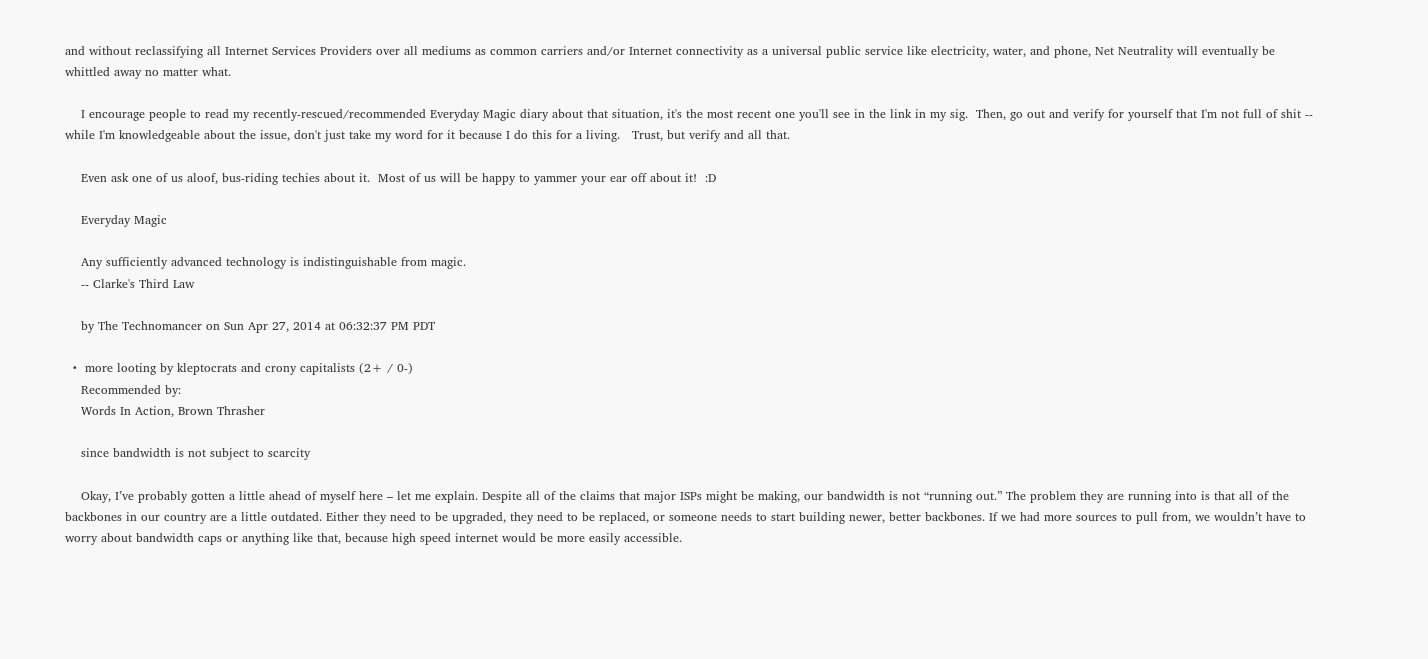and without reclassifying all Internet Services Providers over all mediums as common carriers and/or Internet connectivity as a universal public service like electricity, water, and phone, Net Neutrality will eventually be whittled away no matter what.

    I encourage people to read my recently-rescued/recommended Everyday Magic diary about that situation, it's the most recent one you'll see in the link in my sig.  Then, go out and verify for yourself that I'm not full of shit -- while I'm knowledgeable about the issue, don't just take my word for it because I do this for a living.   Trust, but verify and all that.

    Even ask one of us aloof, bus-riding techies about it.  Most of us will be happy to yammer your ear off about it!  :D

    Everyday Magic

    Any sufficiently advanced technology is indistinguishable from magic.
    -- Clarke's Third Law

    by The Technomancer on Sun Apr 27, 2014 at 06:32:37 PM PDT

  •  more looting by kleptocrats and crony capitalists (2+ / 0-)
    Recommended by:
    Words In Action, Brown Thrasher

    since bandwidth is not subject to scarcity

    Okay, I’ve probably gotten a little ahead of myself here – let me explain. Despite all of the claims that major ISPs might be making, our bandwidth is not “running out.” The problem they are running into is that all of the backbones in our country are a little outdated. Either they need to be upgraded, they need to be replaced, or someone needs to start building newer, better backbones. If we had more sources to pull from, we wouldn’t have to worry about bandwidth caps or anything like that, because high speed internet would be more easily accessible.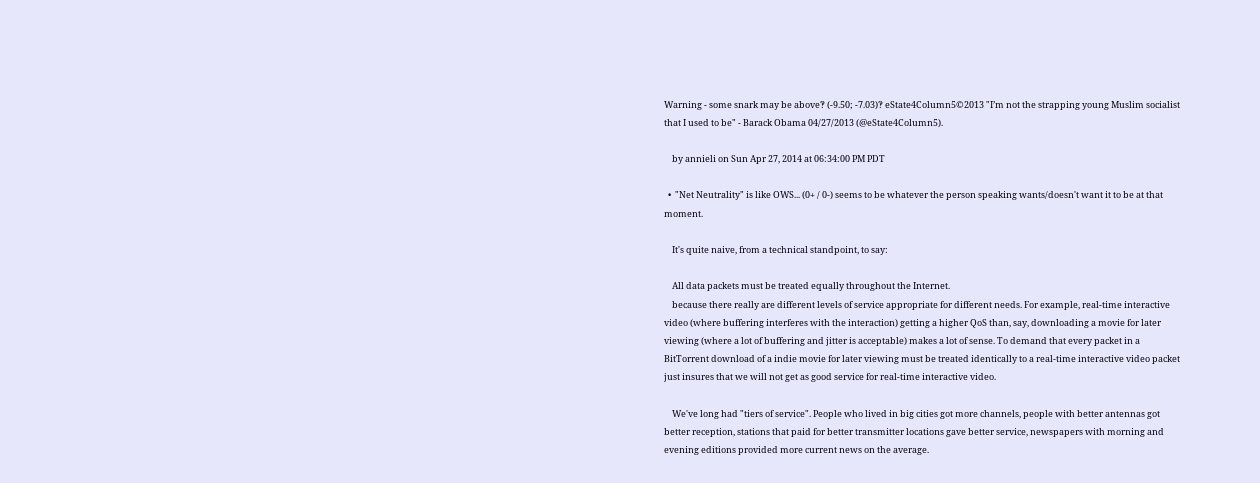Warning - some snark may be above‽ (-9.50; -7.03)‽ eState4Column5©2013 "I’m not the strapping young Muslim socialist that I used to be" - Barack Obama 04/27/2013 (@eState4Column5).

    by annieli on Sun Apr 27, 2014 at 06:34:00 PM PDT

  •  "Net Neutrality" is like OWS... (0+ / 0-) seems to be whatever the person speaking wants/doesn't want it to be at that moment.

    It's quite naive, from a technical standpoint, to say:

    All data packets must be treated equally throughout the Internet.
    because there really are different levels of service appropriate for different needs. For example, real-time interactive video (where buffering interferes with the interaction) getting a higher QoS than, say, downloading a movie for later viewing (where a lot of buffering and jitter is acceptable) makes a lot of sense. To demand that every packet in a BitTorrent download of a indie movie for later viewing must be treated identically to a real-time interactive video packet just insures that we will not get as good service for real-time interactive video.

    We've long had "tiers of service". People who lived in big cities got more channels, people with better antennas got better reception, stations that paid for better transmitter locations gave better service, newspapers with morning and evening editions provided more current news on the average.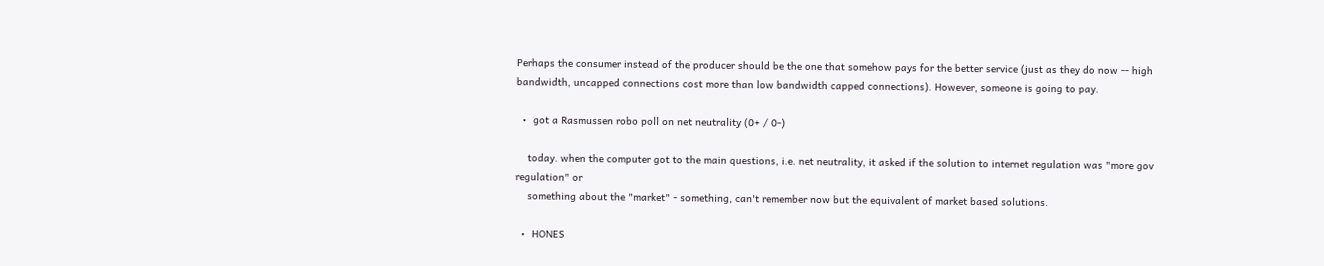Perhaps the consumer instead of the producer should be the one that somehow pays for the better service (just as they do now -- high bandwidth, uncapped connections cost more than low bandwidth capped connections). However, someone is going to pay.

  •  got a Rasmussen robo poll on net neutrality (0+ / 0-)

    today. when the computer got to the main questions, i.e. net neutrality, it asked if the solution to internet regulation was "more gov regulation" or
    something about the "market" - something, can't remember now but the equivalent of market based solutions.

  •  HONES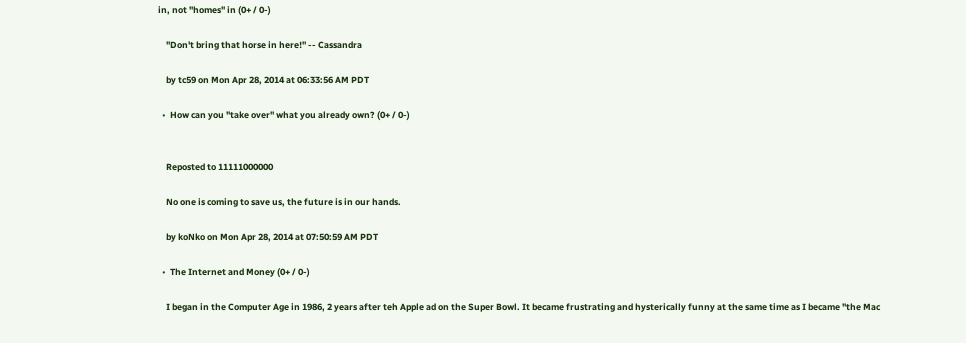in, not "homes" in (0+ / 0-)

    "Don't bring that horse in here!" -- Cassandra

    by tc59 on Mon Apr 28, 2014 at 06:33:56 AM PDT

  •  How can you "take over" what you already own? (0+ / 0-)


    Reposted to 11111000000

    No one is coming to save us, the future is in our hands.

    by koNko on Mon Apr 28, 2014 at 07:50:59 AM PDT

  •  The Internet and Money (0+ / 0-)

    I began in the Computer Age in 1986, 2 years after teh Apple ad on the Super Bowl. It became frustrating and hysterically funny at the same time as I became "the Mac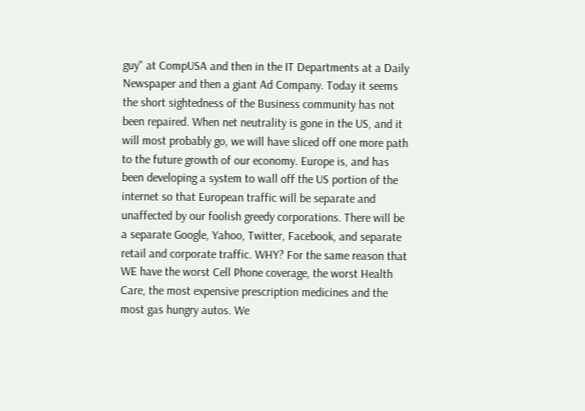guy" at CompUSA and then in the IT Departments at a Daily Newspaper and then a giant Ad Company. Today it seems the short sightedness of the Business community has not been repaired. When net neutrality is gone in the US, and it will most probably go, we will have sliced off one more path to the future growth of our economy. Europe is, and has been developing a system to wall off the US portion of the internet so that European traffic will be separate and unaffected by our foolish greedy corporations. There will be a separate Google, Yahoo, Twitter, Facebook, and separate retail and corporate traffic. WHY? For the same reason that WE have the worst Cell Phone coverage, the worst Health Care, the most expensive prescription medicines and the most gas hungry autos. We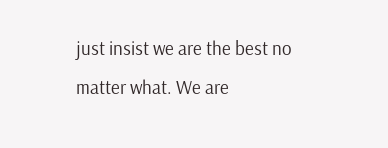just insist we are the best no matter what. We are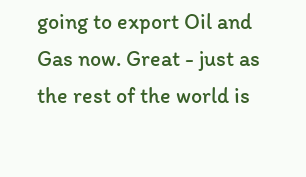going to export Oil and Gas now. Great - just as the rest of the world is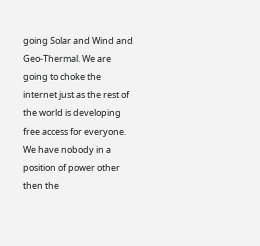going Solar and Wind and Geo-Thermal. We are going to choke the internet just as the rest of the world is developing free access for everyone. We have nobody in a position of power other then the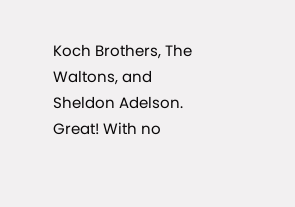Koch Brothers, The Waltons, and Sheldon Adelson. Great! With no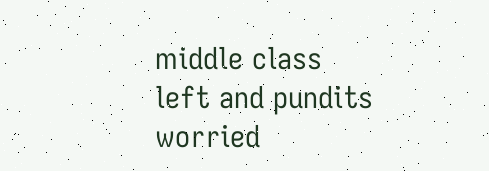middle class left and pundits worried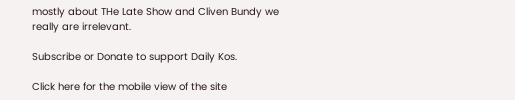mostly about THe Late Show and Cliven Bundy we really are irrelevant.

Subscribe or Donate to support Daily Kos.

Click here for the mobile view of the site